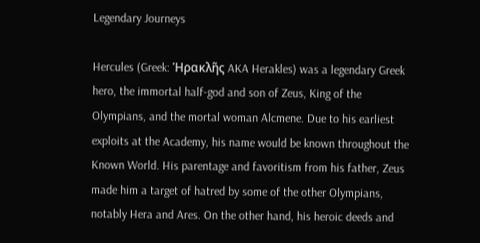Legendary Journeys

Hercules (Greek: Ἡρακλῆς AKA Herakles) was a legendary Greek hero, the immortal half-god and son of Zeus, King of the Olympians, and the mortal woman Alcmene. Due to his earliest exploits at the Academy, his name would be known throughout the Known World. His parentage and favoritism from his father, Zeus made him a target of hatred by some of the other Olympians, notably Hera and Ares. On the other hand, his heroic deeds and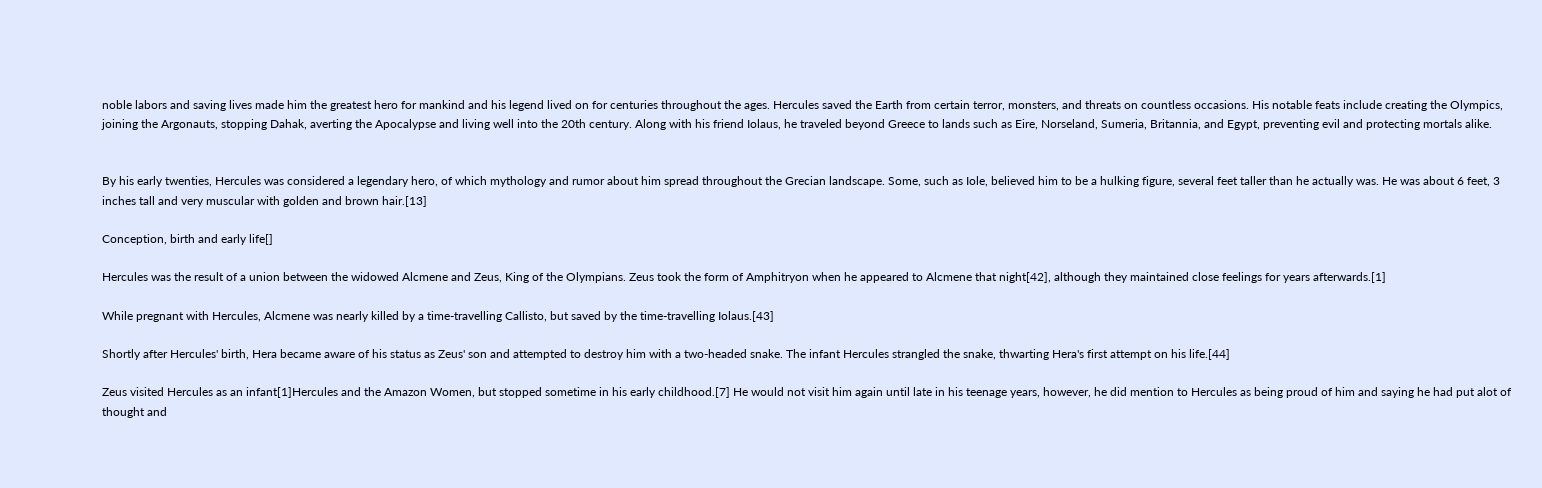noble labors and saving lives made him the greatest hero for mankind and his legend lived on for centuries throughout the ages. Hercules saved the Earth from certain terror, monsters, and threats on countless occasions. His notable feats include creating the Olympics, joining the Argonauts, stopping Dahak, averting the Apocalypse and living well into the 20th century. Along with his friend Iolaus, he traveled beyond Greece to lands such as Eire, Norseland, Sumeria, Britannia, and Egypt, preventing evil and protecting mortals alike.


By his early twenties, Hercules was considered a legendary hero, of which mythology and rumor about him spread throughout the Grecian landscape. Some, such as Iole, believed him to be a hulking figure, several feet taller than he actually was. He was about 6 feet, 3 inches tall and very muscular with golden and brown hair.[13]

Conception, birth and early life[]

Hercules was the result of a union between the widowed Alcmene and Zeus, King of the Olympians. Zeus took the form of Amphitryon when he appeared to Alcmene that night[42], although they maintained close feelings for years afterwards.[1]

While pregnant with Hercules, Alcmene was nearly killed by a time-travelling Callisto, but saved by the time-travelling Iolaus.[43]

Shortly after Hercules' birth, Hera became aware of his status as Zeus' son and attempted to destroy him with a two-headed snake. The infant Hercules strangled the snake, thwarting Hera's first attempt on his life.[44]

Zeus visited Hercules as an infant[1]Hercules and the Amazon Women, but stopped sometime in his early childhood.[7] He would not visit him again until late in his teenage years, however, he did mention to Hercules as being proud of him and saying he had put alot of thought and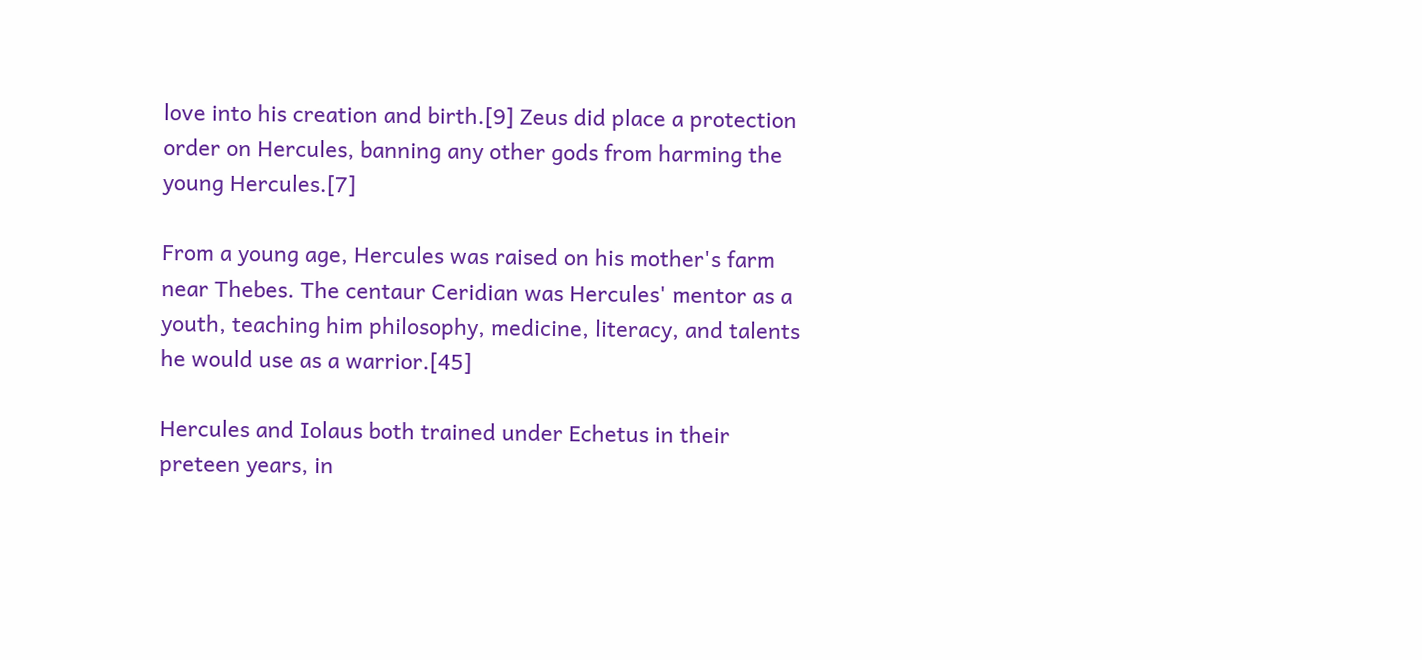love into his creation and birth.[9] Zeus did place a protection order on Hercules, banning any other gods from harming the young Hercules.[7]

From a young age, Hercules was raised on his mother's farm near Thebes. The centaur Ceridian was Hercules' mentor as a youth, teaching him philosophy, medicine, literacy, and talents he would use as a warrior.[45]

Hercules and Iolaus both trained under Echetus in their preteen years, in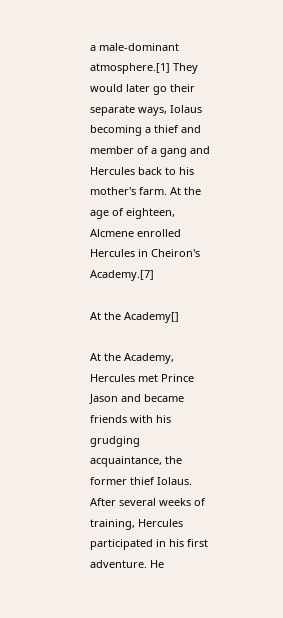a male-dominant atmosphere.[1] They would later go their separate ways, Iolaus becoming a thief and member of a gang and Hercules back to his mother's farm. At the age of eighteen, Alcmene enrolled Hercules in Cheiron's Academy.[7]

At the Academy[]

At the Academy, Hercules met Prince Jason and became friends with his grudging acquaintance, the former thief Iolaus. After several weeks of training, Hercules participated in his first adventure. He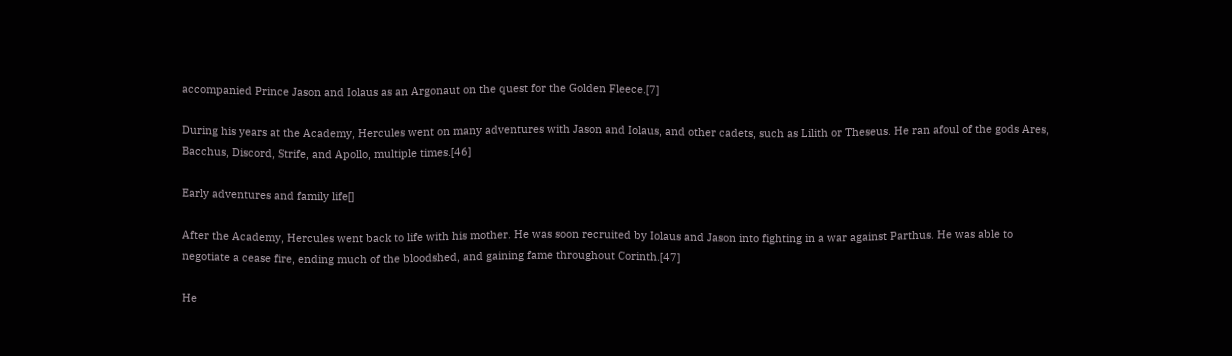accompanied Prince Jason and Iolaus as an Argonaut on the quest for the Golden Fleece.[7]

During his years at the Academy, Hercules went on many adventures with Jason and Iolaus, and other cadets, such as Lilith or Theseus. He ran afoul of the gods Ares, Bacchus, Discord, Strife, and Apollo, multiple times.[46]

Early adventures and family life[]

After the Academy, Hercules went back to life with his mother. He was soon recruited by Iolaus and Jason into fighting in a war against Parthus. He was able to negotiate a cease fire, ending much of the bloodshed, and gaining fame throughout Corinth.[47]

He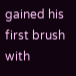gained his first brush with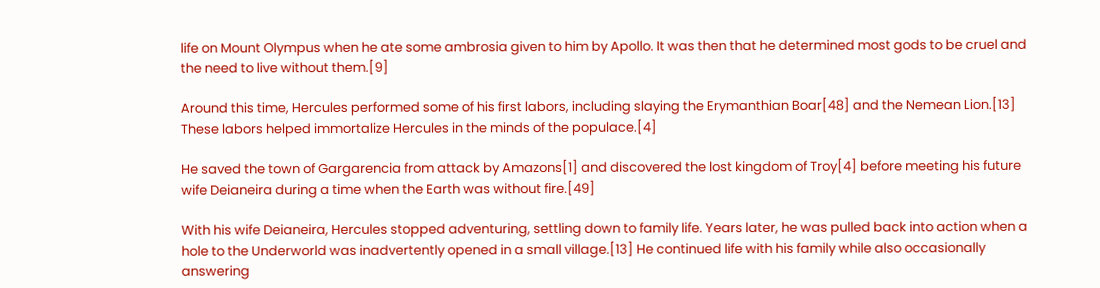life on Mount Olympus when he ate some ambrosia given to him by Apollo. It was then that he determined most gods to be cruel and the need to live without them.[9]

Around this time, Hercules performed some of his first labors, including slaying the Erymanthian Boar[48] and the Nemean Lion.[13] These labors helped immortalize Hercules in the minds of the populace.[4]

He saved the town of Gargarencia from attack by Amazons[1] and discovered the lost kingdom of Troy[4] before meeting his future wife Deianeira during a time when the Earth was without fire.[49]

With his wife Deianeira, Hercules stopped adventuring, settling down to family life. Years later, he was pulled back into action when a hole to the Underworld was inadvertently opened in a small village.[13] He continued life with his family while also occasionally answering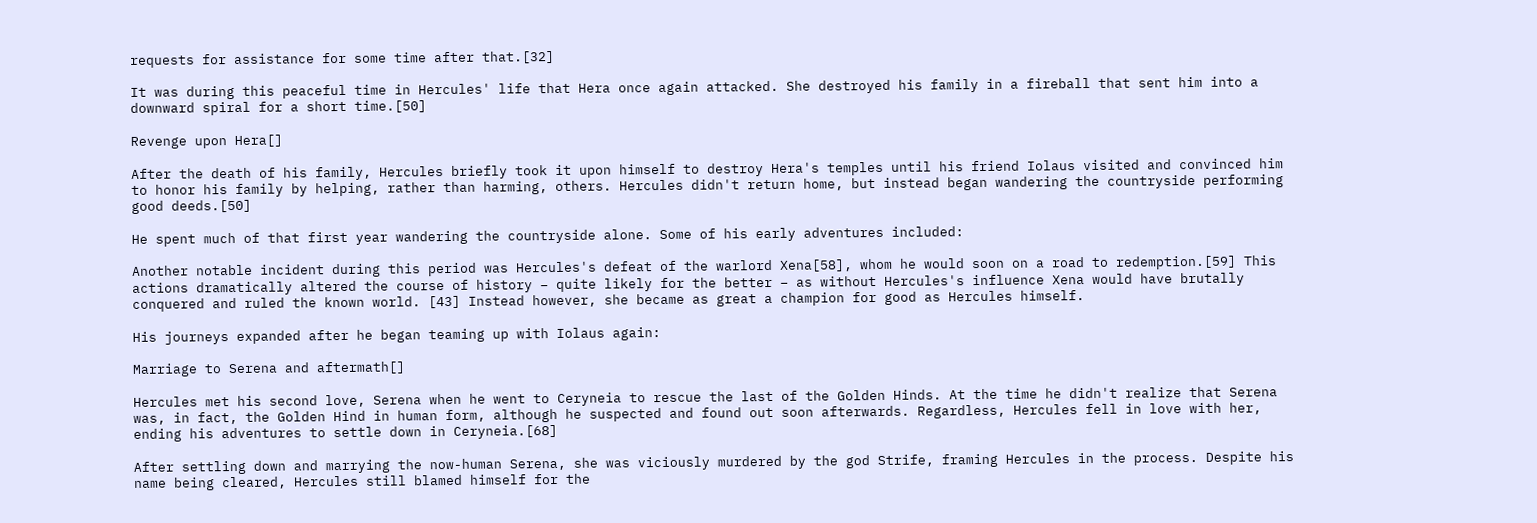requests for assistance for some time after that.[32]

It was during this peaceful time in Hercules' life that Hera once again attacked. She destroyed his family in a fireball that sent him into a downward spiral for a short time.[50]

Revenge upon Hera[]

After the death of his family, Hercules briefly took it upon himself to destroy Hera's temples until his friend Iolaus visited and convinced him to honor his family by helping, rather than harming, others. Hercules didn't return home, but instead began wandering the countryside performing good deeds.[50]

He spent much of that first year wandering the countryside alone. Some of his early adventures included:

Another notable incident during this period was Hercules's defeat of the warlord Xena[58], whom he would soon on a road to redemption.[59] This actions dramatically altered the course of history – quite likely for the better – as without Hercules's influence Xena would have brutally conquered and ruled the known world. [43] Instead however, she became as great a champion for good as Hercules himself.

His journeys expanded after he began teaming up with Iolaus again:

Marriage to Serena and aftermath[]

Hercules met his second love, Serena when he went to Ceryneia to rescue the last of the Golden Hinds. At the time he didn't realize that Serena was, in fact, the Golden Hind in human form, although he suspected and found out soon afterwards. Regardless, Hercules fell in love with her, ending his adventures to settle down in Ceryneia.[68]

After settling down and marrying the now-human Serena, she was viciously murdered by the god Strife, framing Hercules in the process. Despite his name being cleared, Hercules still blamed himself for the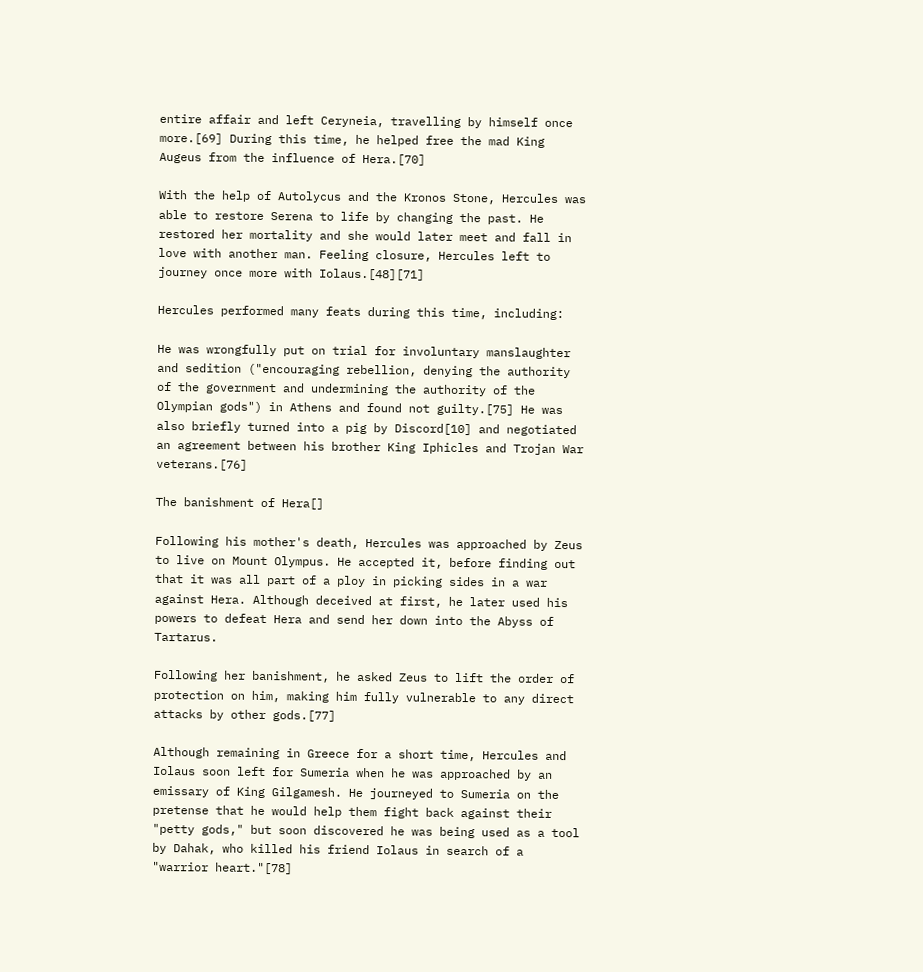entire affair and left Ceryneia, travelling by himself once more.[69] During this time, he helped free the mad King Augeus from the influence of Hera.[70]

With the help of Autolycus and the Kronos Stone, Hercules was able to restore Serena to life by changing the past. He restored her mortality and she would later meet and fall in love with another man. Feeling closure, Hercules left to journey once more with Iolaus.[48][71]

Hercules performed many feats during this time, including:

He was wrongfully put on trial for involuntary manslaughter and sedition ("encouraging rebellion, denying the authority of the government and undermining the authority of the Olympian gods") in Athens and found not guilty.[75] He was also briefly turned into a pig by Discord[10] and negotiated an agreement between his brother King Iphicles and Trojan War veterans.[76]

The banishment of Hera[]

Following his mother's death, Hercules was approached by Zeus to live on Mount Olympus. He accepted it, before finding out that it was all part of a ploy in picking sides in a war against Hera. Although deceived at first, he later used his powers to defeat Hera and send her down into the Abyss of Tartarus.

Following her banishment, he asked Zeus to lift the order of protection on him, making him fully vulnerable to any direct attacks by other gods.[77]

Although remaining in Greece for a short time, Hercules and Iolaus soon left for Sumeria when he was approached by an emissary of King Gilgamesh. He journeyed to Sumeria on the pretense that he would help them fight back against their "petty gods," but soon discovered he was being used as a tool by Dahak, who killed his friend Iolaus in search of a "warrior heart."[78]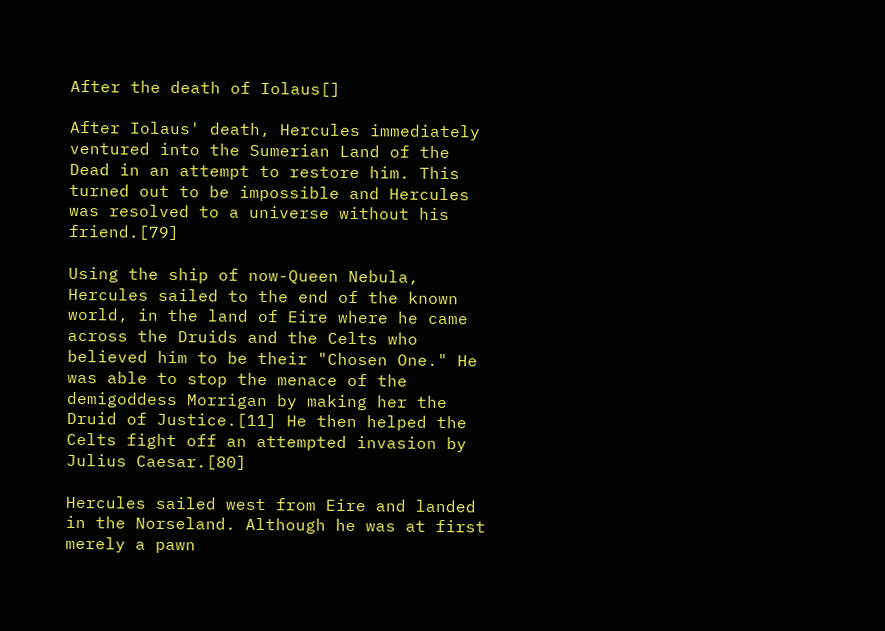After the death of Iolaus[]

After Iolaus' death, Hercules immediately ventured into the Sumerian Land of the Dead in an attempt to restore him. This turned out to be impossible and Hercules was resolved to a universe without his friend.[79]

Using the ship of now-Queen Nebula, Hercules sailed to the end of the known world, in the land of Eire where he came across the Druids and the Celts who believed him to be their "Chosen One." He was able to stop the menace of the demigoddess Morrigan by making her the Druid of Justice.[11] He then helped the Celts fight off an attempted invasion by Julius Caesar.[80]

Hercules sailed west from Eire and landed in the Norseland. Although he was at first merely a pawn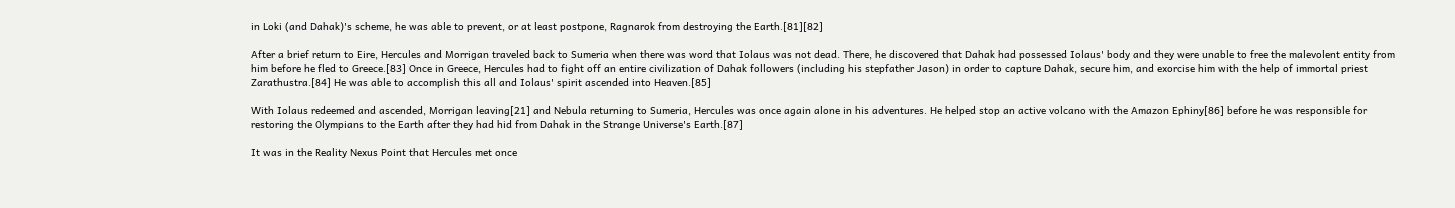in Loki (and Dahak)'s scheme, he was able to prevent, or at least postpone, Ragnarok from destroying the Earth.[81][82]

After a brief return to Eire, Hercules and Morrigan traveled back to Sumeria when there was word that Iolaus was not dead. There, he discovered that Dahak had possessed Iolaus' body and they were unable to free the malevolent entity from him before he fled to Greece.[83] Once in Greece, Hercules had to fight off an entire civilization of Dahak followers (including his stepfather Jason) in order to capture Dahak, secure him, and exorcise him with the help of immortal priest Zarathustra.[84] He was able to accomplish this all and Iolaus' spirit ascended into Heaven.[85]

With Iolaus redeemed and ascended, Morrigan leaving[21] and Nebula returning to Sumeria, Hercules was once again alone in his adventures. He helped stop an active volcano with the Amazon Ephiny[86] before he was responsible for restoring the Olympians to the Earth after they had hid from Dahak in the Strange Universe's Earth.[87]

It was in the Reality Nexus Point that Hercules met once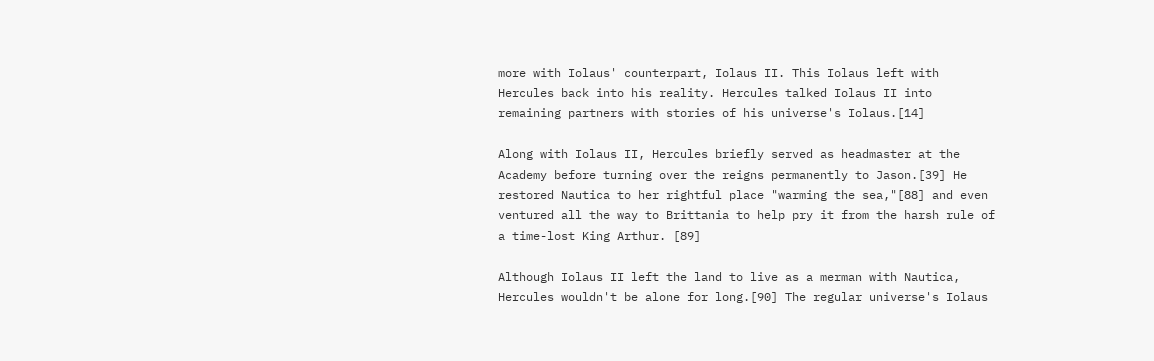more with Iolaus' counterpart, Iolaus II. This Iolaus left with Hercules back into his reality. Hercules talked Iolaus II into remaining partners with stories of his universe's Iolaus.[14]

Along with Iolaus II, Hercules briefly served as headmaster at the Academy before turning over the reigns permanently to Jason.[39] He restored Nautica to her rightful place "warming the sea,"[88] and even ventured all the way to Brittania to help pry it from the harsh rule of a time-lost King Arthur. [89]

Although Iolaus II left the land to live as a merman with Nautica, Hercules wouldn't be alone for long.[90] The regular universe's Iolaus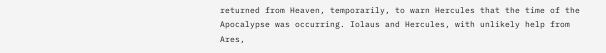returned from Heaven, temporarily, to warn Hercules that the time of the Apocalypse was occurring. Iolaus and Hercules, with unlikely help from Ares,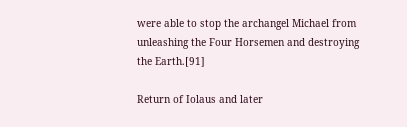were able to stop the archangel Michael from unleashing the Four Horsemen and destroying the Earth.[91]

Return of Iolaus and later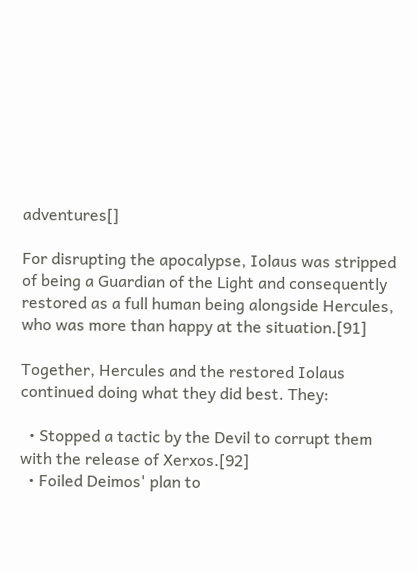adventures[]

For disrupting the apocalypse, Iolaus was stripped of being a Guardian of the Light and consequently restored as a full human being alongside Hercules, who was more than happy at the situation.[91]

Together, Hercules and the restored Iolaus continued doing what they did best. They:

  • Stopped a tactic by the Devil to corrupt them with the release of Xerxos.[92]
  • Foiled Deimos' plan to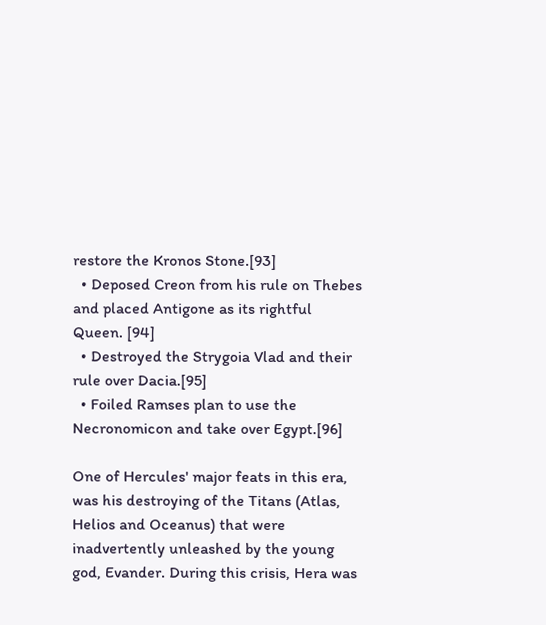restore the Kronos Stone.[93]
  • Deposed Creon from his rule on Thebes and placed Antigone as its rightful Queen. [94]
  • Destroyed the Strygoia Vlad and their rule over Dacia.[95]
  • Foiled Ramses plan to use the Necronomicon and take over Egypt.[96]

One of Hercules' major feats in this era, was his destroying of the Titans (Atlas, Helios and Oceanus) that were inadvertently unleashed by the young god, Evander. During this crisis, Hera was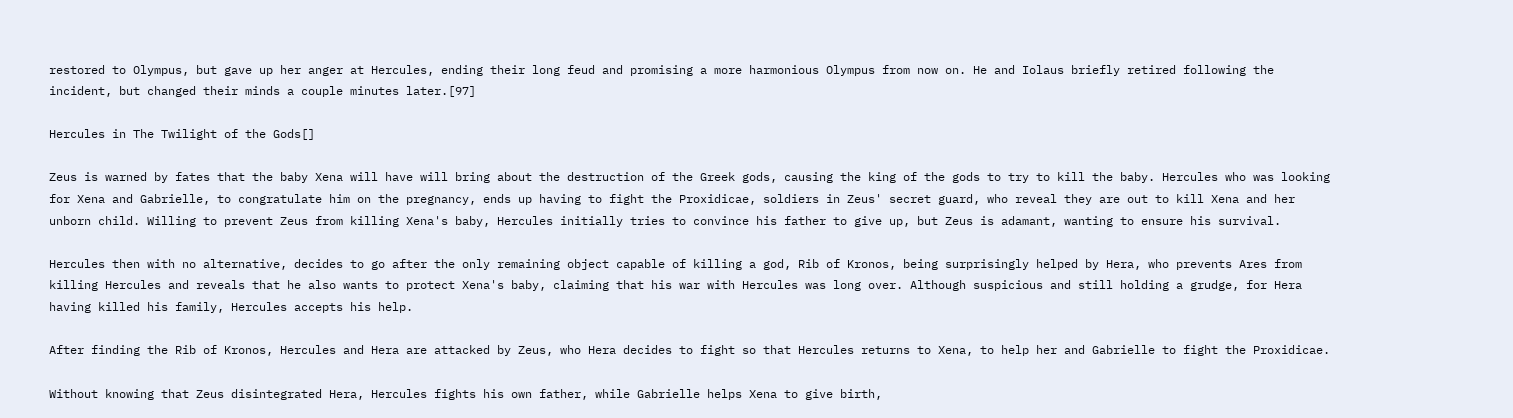restored to Olympus, but gave up her anger at Hercules, ending their long feud and promising a more harmonious Olympus from now on. He and Iolaus briefly retired following the incident, but changed their minds a couple minutes later.[97]

Hercules in The Twilight of the Gods[]

Zeus is warned by fates that the baby Xena will have will bring about the destruction of the Greek gods, causing the king of the gods to try to kill the baby. Hercules who was looking for Xena and Gabrielle, to congratulate him on the pregnancy, ends up having to fight the Proxidicae, soldiers in Zeus' secret guard, who reveal they are out to kill Xena and her unborn child. Willing to prevent Zeus from killing Xena's baby, Hercules initially tries to convince his father to give up, but Zeus is adamant, wanting to ensure his survival.

Hercules then with no alternative, decides to go after the only remaining object capable of killing a god, Rib of Kronos, being surprisingly helped by Hera, who prevents Ares from killing Hercules and reveals that he also wants to protect Xena's baby, claiming that his war with Hercules was long over. Although suspicious and still holding a grudge, for Hera having killed his family, Hercules accepts his help.

After finding the Rib of Kronos, Hercules and Hera are attacked by Zeus, who Hera decides to fight so that Hercules returns to Xena, to help her and Gabrielle to fight the Proxidicae.

Without knowing that Zeus disintegrated Hera, Hercules fights his own father, while Gabrielle helps Xena to give birth,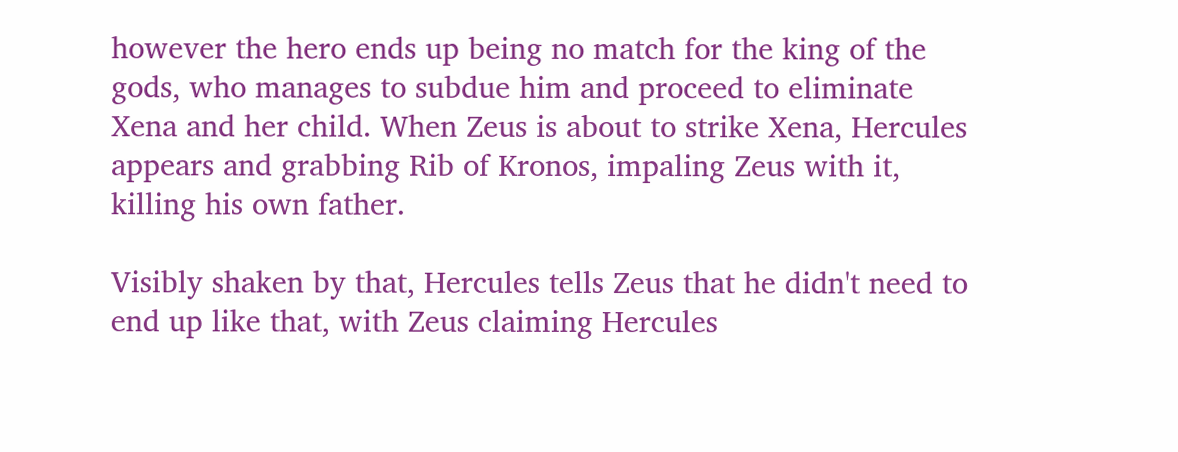however the hero ends up being no match for the king of the gods, who manages to subdue him and proceed to eliminate Xena and her child. When Zeus is about to strike Xena, Hercules appears and grabbing Rib of Kronos, impaling Zeus with it, killing his own father.

Visibly shaken by that, Hercules tells Zeus that he didn't need to end up like that, with Zeus claiming Hercules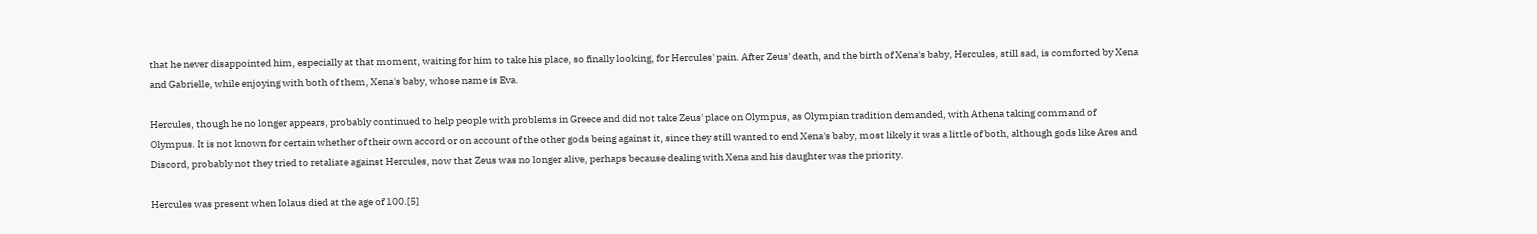that he never disappointed him, especially at that moment, waiting for him to take his place, so finally looking, for Hercules' pain. After Zeus' death, and the birth of Xena's baby, Hercules, still sad, is comforted by Xena and Gabrielle, while enjoying with both of them, Xena's baby, whose name is Eva.

Hercules, though he no longer appears, probably continued to help people with problems in Greece and did not take Zeus' place on Olympus, as Olympian tradition demanded, with Athena taking command of Olympus. It is not known for certain whether of their own accord or on account of the other gods being against it, since they still wanted to end Xena's baby, most likely it was a little of both, although gods like Ares and Discord, probably not they tried to retaliate against Hercules, now that Zeus was no longer alive, perhaps because dealing with Xena and his daughter was the priority.

Hercules was present when Iolaus died at the age of 100.[5]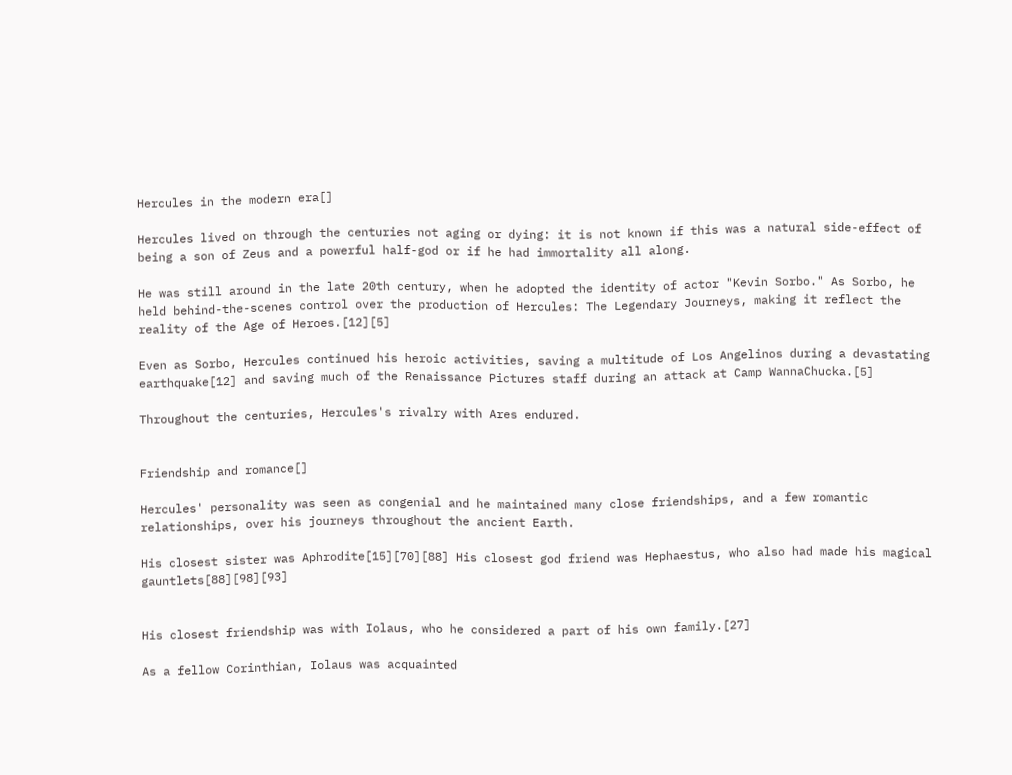Hercules in the modern era[]

Hercules lived on through the centuries not aging or dying: it is not known if this was a natural side-effect of being a son of Zeus and a powerful half-god or if he had immortality all along.

He was still around in the late 20th century, when he adopted the identity of actor "Kevin Sorbo." As Sorbo, he held behind-the-scenes control over the production of Hercules: The Legendary Journeys, making it reflect the reality of the Age of Heroes.[12][5]

Even as Sorbo, Hercules continued his heroic activities, saving a multitude of Los Angelinos during a devastating earthquake[12] and saving much of the Renaissance Pictures staff during an attack at Camp WannaChucka.[5]

Throughout the centuries, Hercules's rivalry with Ares endured.


Friendship and romance[]

Hercules' personality was seen as congenial and he maintained many close friendships, and a few romantic relationships, over his journeys throughout the ancient Earth.

His closest sister was Aphrodite[15][70][88] His closest god friend was Hephaestus, who also had made his magical gauntlets[88][98][93]


His closest friendship was with Iolaus, who he considered a part of his own family.[27]

As a fellow Corinthian, Iolaus was acquainted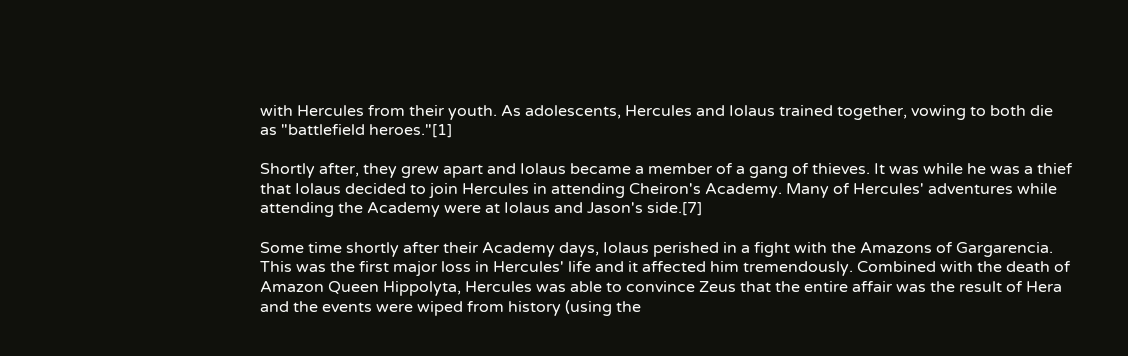with Hercules from their youth. As adolescents, Hercules and Iolaus trained together, vowing to both die as "battlefield heroes."[1]

Shortly after, they grew apart and Iolaus became a member of a gang of thieves. It was while he was a thief that Iolaus decided to join Hercules in attending Cheiron's Academy. Many of Hercules' adventures while attending the Academy were at Iolaus and Jason's side.[7]

Some time shortly after their Academy days, Iolaus perished in a fight with the Amazons of Gargarencia. This was the first major loss in Hercules' life and it affected him tremendously. Combined with the death of Amazon Queen Hippolyta, Hercules was able to convince Zeus that the entire affair was the result of Hera and the events were wiped from history (using the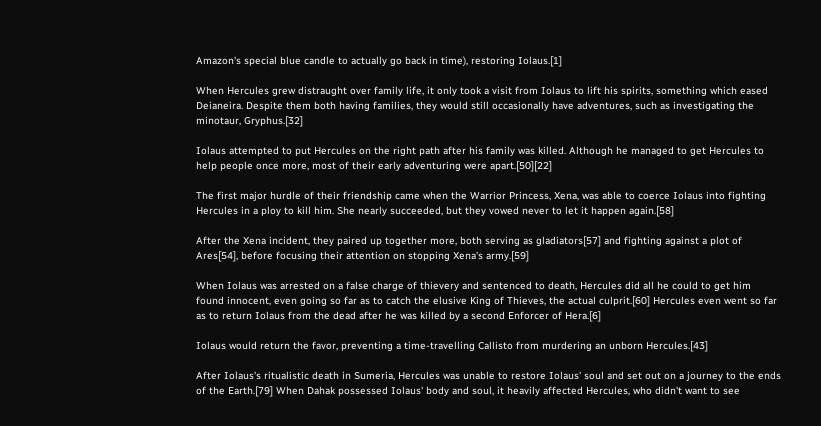Amazon's special blue candle to actually go back in time), restoring Iolaus.[1]

When Hercules grew distraught over family life, it only took a visit from Iolaus to lift his spirits, something which eased Deianeira. Despite them both having families, they would still occasionally have adventures, such as investigating the minotaur, Gryphus.[32]

Iolaus attempted to put Hercules on the right path after his family was killed. Although he managed to get Hercules to help people once more, most of their early adventuring were apart.[50][22]

The first major hurdle of their friendship came when the Warrior Princess, Xena, was able to coerce Iolaus into fighting Hercules in a ploy to kill him. She nearly succeeded, but they vowed never to let it happen again.[58]

After the Xena incident, they paired up together more, both serving as gladiators[57] and fighting against a plot of Ares[54], before focusing their attention on stopping Xena's army.[59]

When Iolaus was arrested on a false charge of thievery and sentenced to death, Hercules did all he could to get him found innocent, even going so far as to catch the elusive King of Thieves, the actual culprit.[60] Hercules even went so far as to return Iolaus from the dead after he was killed by a second Enforcer of Hera.[6]

Iolaus would return the favor, preventing a time-travelling Callisto from murdering an unborn Hercules.[43]

After Iolaus's ritualistic death in Sumeria, Hercules was unable to restore Iolaus' soul and set out on a journey to the ends of the Earth.[79] When Dahak possessed Iolaus' body and soul, it heavily affected Hercules, who didn't want to see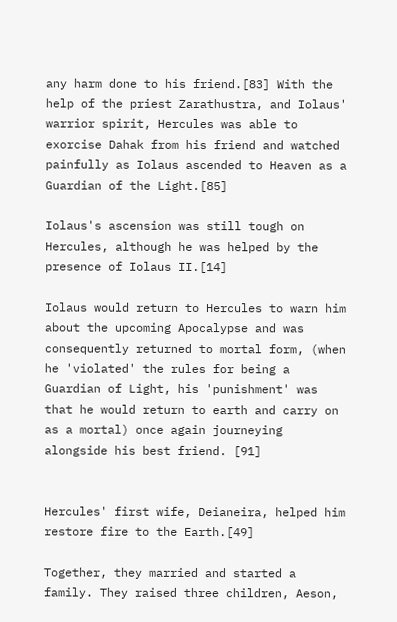any harm done to his friend.[83] With the help of the priest Zarathustra, and Iolaus' warrior spirit, Hercules was able to exorcise Dahak from his friend and watched painfully as Iolaus ascended to Heaven as a Guardian of the Light.[85]

Iolaus's ascension was still tough on Hercules, although he was helped by the presence of Iolaus II.[14]

Iolaus would return to Hercules to warn him about the upcoming Apocalypse and was consequently returned to mortal form, (when he 'violated' the rules for being a Guardian of Light, his 'punishment' was that he would return to earth and carry on as a mortal) once again journeying alongside his best friend. [91]


Hercules' first wife, Deianeira, helped him restore fire to the Earth.[49]

Together, they married and started a family. They raised three children, Aeson,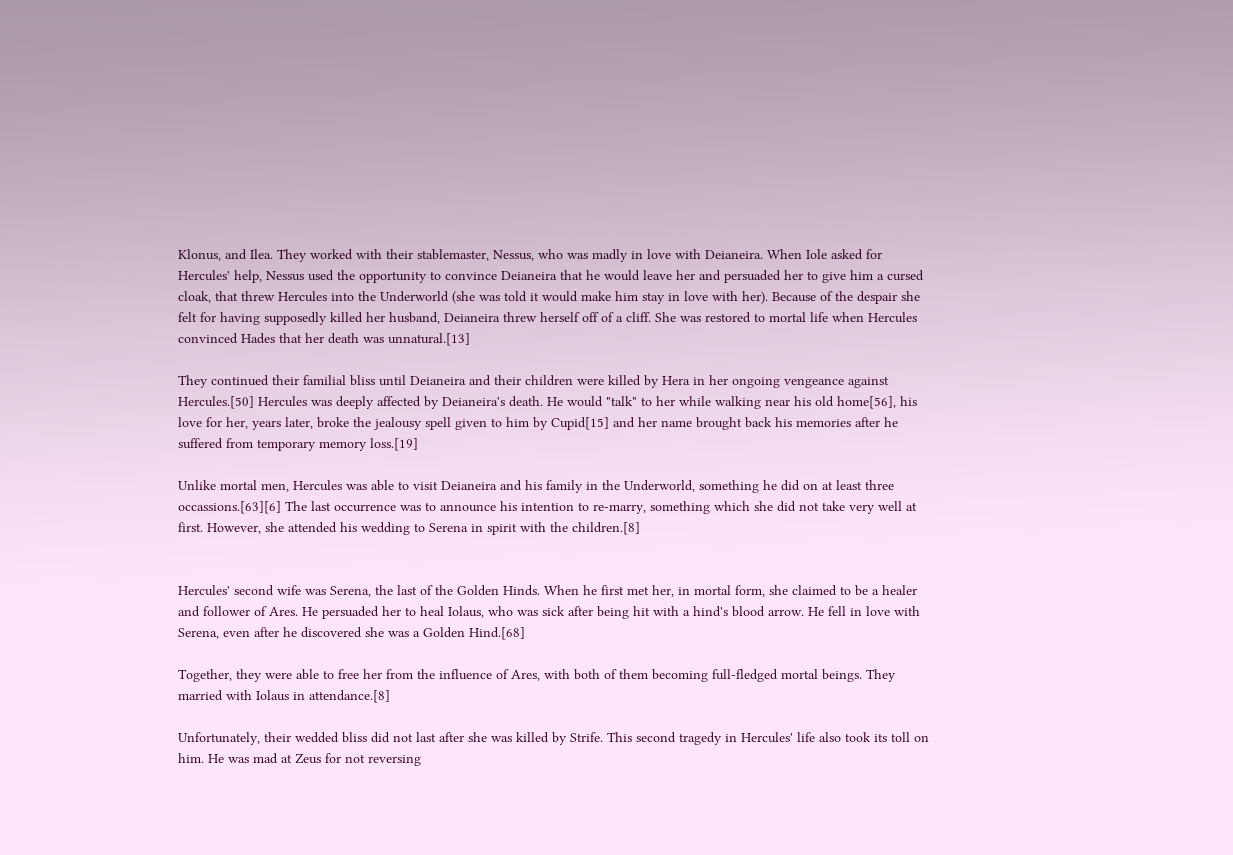Klonus, and Ilea. They worked with their stablemaster, Nessus, who was madly in love with Deianeira. When Iole asked for Hercules' help, Nessus used the opportunity to convince Deianeira that he would leave her and persuaded her to give him a cursed cloak, that threw Hercules into the Underworld (she was told it would make him stay in love with her). Because of the despair she felt for having supposedly killed her husband, Deianeira threw herself off of a cliff. She was restored to mortal life when Hercules convinced Hades that her death was unnatural.[13]

They continued their familial bliss until Deianeira and their children were killed by Hera in her ongoing vengeance against Hercules.[50] Hercules was deeply affected by Deianeira's death. He would "talk" to her while walking near his old home[56], his love for her, years later, broke the jealousy spell given to him by Cupid[15] and her name brought back his memories after he suffered from temporary memory loss.[19]

Unlike mortal men, Hercules was able to visit Deianeira and his family in the Underworld, something he did on at least three occassions.[63][6] The last occurrence was to announce his intention to re-marry, something which she did not take very well at first. However, she attended his wedding to Serena in spirit with the children.[8]


Hercules' second wife was Serena, the last of the Golden Hinds. When he first met her, in mortal form, she claimed to be a healer and follower of Ares. He persuaded her to heal Iolaus, who was sick after being hit with a hind's blood arrow. He fell in love with Serena, even after he discovered she was a Golden Hind.[68]

Together, they were able to free her from the influence of Ares, with both of them becoming full-fledged mortal beings. They married with Iolaus in attendance.[8]

Unfortunately, their wedded bliss did not last after she was killed by Strife. This second tragedy in Hercules' life also took its toll on him. He was mad at Zeus for not reversing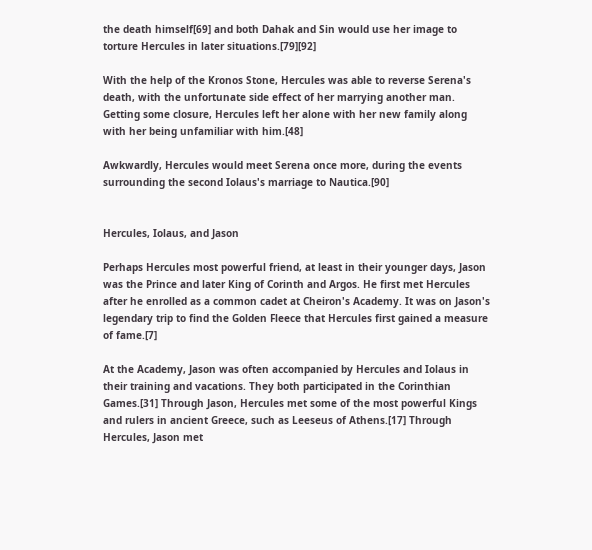the death himself[69] and both Dahak and Sin would use her image to torture Hercules in later situations.[79][92]

With the help of the Kronos Stone, Hercules was able to reverse Serena's death, with the unfortunate side effect of her marrying another man. Getting some closure, Hercules left her alone with her new family along with her being unfamiliar with him.[48]

Awkwardly, Hercules would meet Serena once more, during the events surrounding the second Iolaus's marriage to Nautica.[90]


Hercules, Iolaus, and Jason

Perhaps Hercules most powerful friend, at least in their younger days, Jason was the Prince and later King of Corinth and Argos. He first met Hercules after he enrolled as a common cadet at Cheiron's Academy. It was on Jason's legendary trip to find the Golden Fleece that Hercules first gained a measure of fame.[7]

At the Academy, Jason was often accompanied by Hercules and Iolaus in their training and vacations. They both participated in the Corinthian Games.[31] Through Jason, Hercules met some of the most powerful Kings and rulers in ancient Greece, such as Leeseus of Athens.[17] Through Hercules, Jason met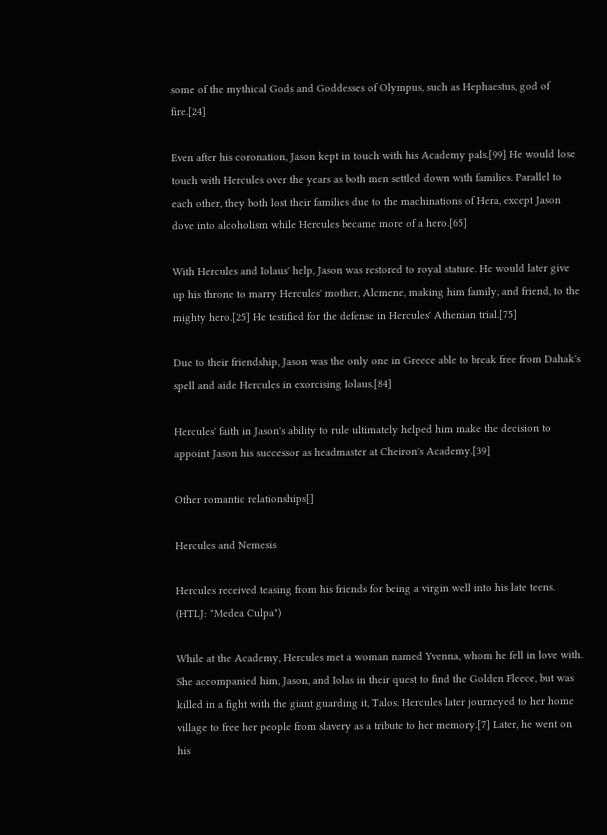some of the mythical Gods and Goddesses of Olympus, such as Hephaestus, god of fire.[24]

Even after his coronation, Jason kept in touch with his Academy pals.[99] He would lose touch with Hercules over the years as both men settled down with families. Parallel to each other, they both lost their families due to the machinations of Hera, except Jason dove into alcoholism while Hercules became more of a hero.[65]

With Hercules and Iolaus' help, Jason was restored to royal stature. He would later give up his throne to marry Hercules' mother, Alcmene, making him family, and friend, to the mighty hero.[25] He testified for the defense in Hercules' Athenian trial.[75]

Due to their friendship, Jason was the only one in Greece able to break free from Dahak's spell and aide Hercules in exorcising Iolaus.[84]

Hercules' faith in Jason's ability to rule ultimately helped him make the decision to appoint Jason his successor as headmaster at Cheiron's Academy.[39]

Other romantic relationships[]

Hercules and Nemesis

Hercules received teasing from his friends for being a virgin well into his late teens. (HTLJ: "Medea Culpa")

While at the Academy, Hercules met a woman named Yvenna, whom he fell in love with. She accompanied him, Jason, and Iolas in their quest to find the Golden Fleece, but was killed in a fight with the giant guarding it, Talos. Hercules later journeyed to her home village to free her people from slavery as a tribute to her memory.[7] Later, he went on his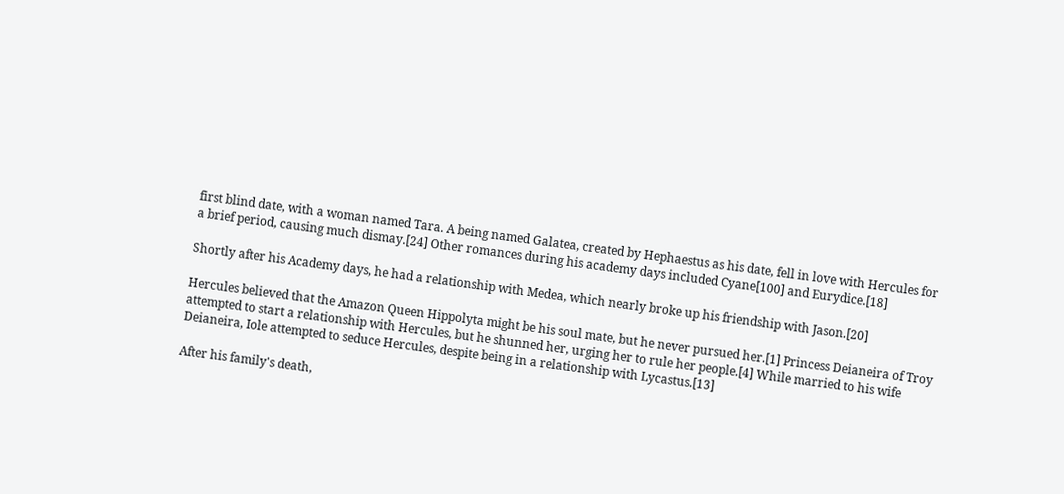first blind date, with a woman named Tara. A being named Galatea, created by Hephaestus as his date, fell in love with Hercules for a brief period, causing much dismay.[24] Other romances during his academy days included Cyane[100] and Eurydice.[18]

Shortly after his Academy days, he had a relationship with Medea, which nearly broke up his friendship with Jason.[20]

Hercules believed that the Amazon Queen Hippolyta might be his soul mate, but he never pursued her.[1] Princess Deianeira of Troy attempted to start a relationship with Hercules, but he shunned her, urging her to rule her people.[4] While married to his wife Deianeira, Iole attempted to seduce Hercules, despite being in a relationship with Lycastus.[13]

After his family's death,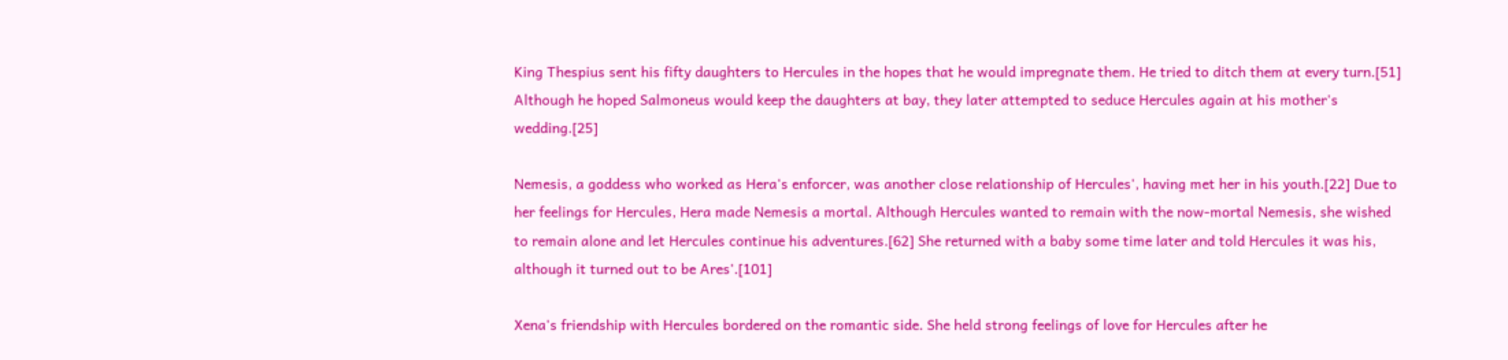King Thespius sent his fifty daughters to Hercules in the hopes that he would impregnate them. He tried to ditch them at every turn.[51] Although he hoped Salmoneus would keep the daughters at bay, they later attempted to seduce Hercules again at his mother's wedding.[25]

Nemesis, a goddess who worked as Hera's enforcer, was another close relationship of Hercules', having met her in his youth.[22] Due to her feelings for Hercules, Hera made Nemesis a mortal. Although Hercules wanted to remain with the now-mortal Nemesis, she wished to remain alone and let Hercules continue his adventures.[62] She returned with a baby some time later and told Hercules it was his, although it turned out to be Ares'.[101]

Xena's friendship with Hercules bordered on the romantic side. She held strong feelings of love for Hercules after he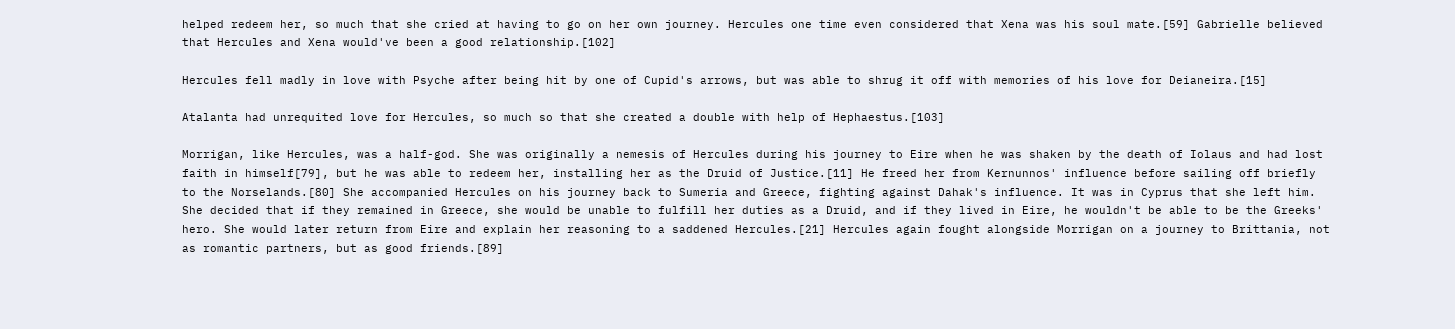helped redeem her, so much that she cried at having to go on her own journey. Hercules one time even considered that Xena was his soul mate.[59] Gabrielle believed that Hercules and Xena would've been a good relationship.[102]

Hercules fell madly in love with Psyche after being hit by one of Cupid's arrows, but was able to shrug it off with memories of his love for Deianeira.[15]

Atalanta had unrequited love for Hercules, so much so that she created a double with help of Hephaestus.[103]

Morrigan, like Hercules, was a half-god. She was originally a nemesis of Hercules during his journey to Eire when he was shaken by the death of Iolaus and had lost faith in himself[79], but he was able to redeem her, installing her as the Druid of Justice.[11] He freed her from Kernunnos' influence before sailing off briefly to the Norselands.[80] She accompanied Hercules on his journey back to Sumeria and Greece, fighting against Dahak's influence. It was in Cyprus that she left him. She decided that if they remained in Greece, she would be unable to fulfill her duties as a Druid, and if they lived in Eire, he wouldn't be able to be the Greeks' hero. She would later return from Eire and explain her reasoning to a saddened Hercules.[21] Hercules again fought alongside Morrigan on a journey to Brittania, not as romantic partners, but as good friends.[89]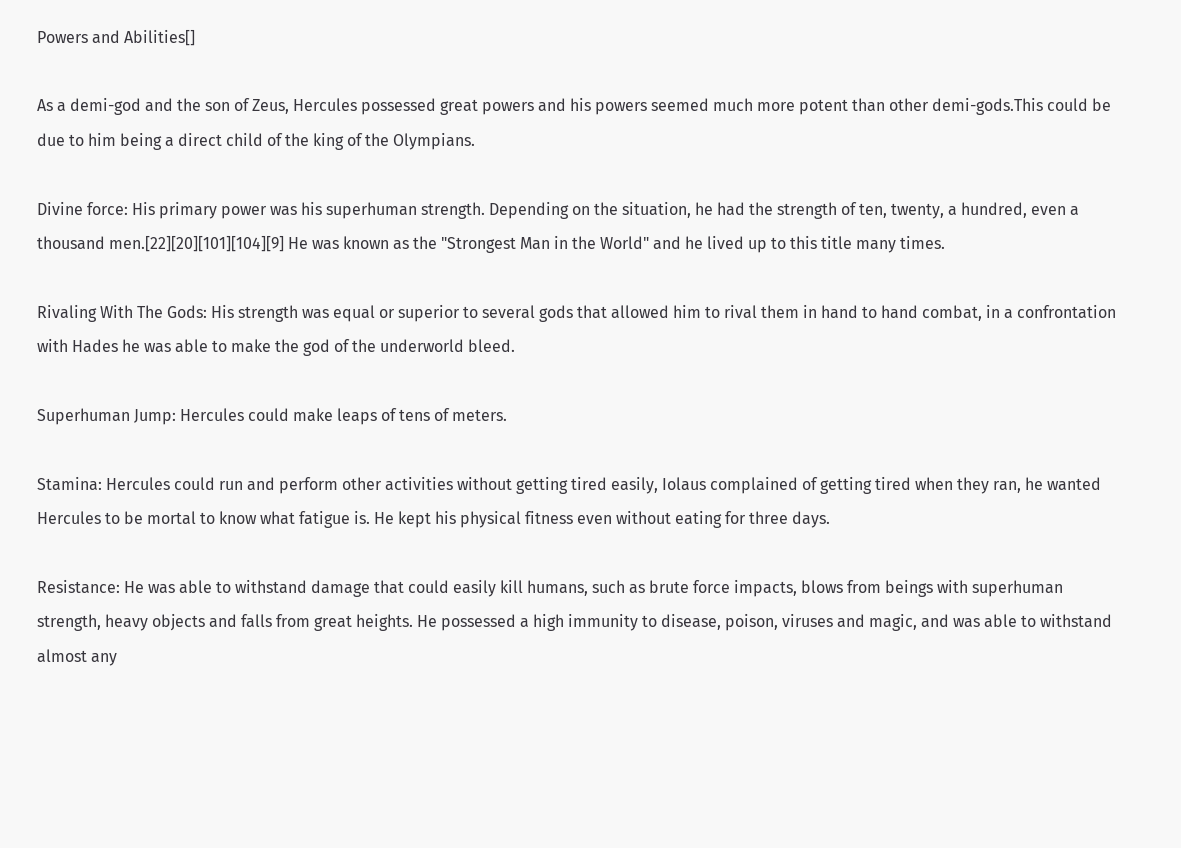Powers and Abilities[]

As a demi-god and the son of Zeus, Hercules possessed great powers and his powers seemed much more potent than other demi-gods.This could be due to him being a direct child of the king of the Olympians.

Divine force: His primary power was his superhuman strength. Depending on the situation, he had the strength of ten, twenty, a hundred, even a thousand men.[22][20][101][104][9] He was known as the "Strongest Man in the World" and he lived up to this title many times.

Rivaling With The Gods: His strength was equal or superior to several gods that allowed him to rival them in hand to hand combat, in a confrontation with Hades he was able to make the god of the underworld bleed.

Superhuman Jump: Hercules could make leaps of tens of meters.

Stamina: Hercules could run and perform other activities without getting tired easily, Iolaus complained of getting tired when they ran, he wanted Hercules to be mortal to know what fatigue is. He kept his physical fitness even without eating for three days.

Resistance: He was able to withstand damage that could easily kill humans, such as brute force impacts, blows from beings with superhuman strength, heavy objects and falls from great heights. He possessed a high immunity to disease, poison, viruses and magic, and was able to withstand almost any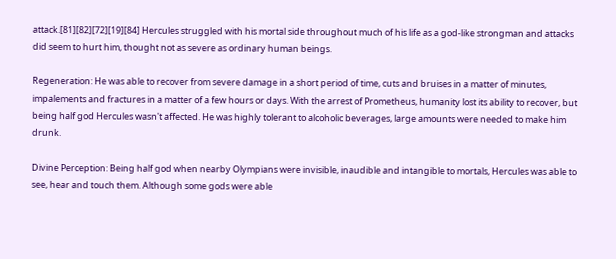attack.[81][82][72][19][84] Hercules struggled with his mortal side throughout much of his life as a god-like strongman and attacks did seem to hurt him, thought not as severe as ordinary human beings.

Regeneration: He was able to recover from severe damage in a short period of time, cuts and bruises in a matter of minutes, impalements and fractures in a matter of a few hours or days. With the arrest of Prometheus, humanity lost its ability to recover, but being half god Hercules wasn't affected. He was highly tolerant to alcoholic beverages, large amounts were needed to make him drunk.

Divine Perception: Being half god when nearby Olympians were invisible, inaudible and intangible to mortals, Hercules was able to see, hear and touch them. Although some gods were able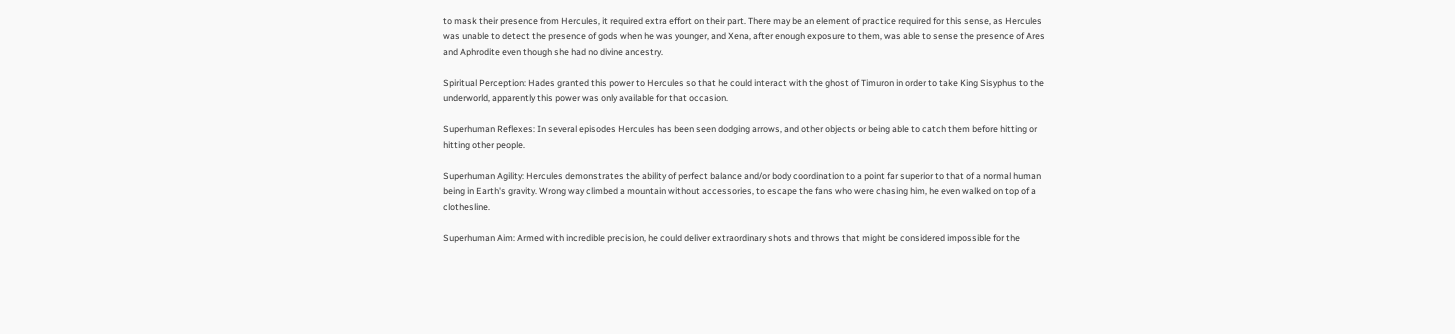to mask their presence from Hercules, it required extra effort on their part. There may be an element of practice required for this sense, as Hercules was unable to detect the presence of gods when he was younger, and Xena, after enough exposure to them, was able to sense the presence of Ares and Aphrodite even though she had no divine ancestry.

Spiritual Perception: Hades granted this power to Hercules so that he could interact with the ghost of Timuron in order to take King Sisyphus to the underworld, apparently this power was only available for that occasion.

Superhuman Reflexes: In several episodes Hercules has been seen dodging arrows, and other objects or being able to catch them before hitting or hitting other people.

Superhuman Agility: Hercules demonstrates the ability of perfect balance and/or body coordination to a point far superior to that of a normal human being in Earth's gravity. Wrong way climbed a mountain without accessories, to escape the fans who were chasing him, he even walked on top of a clothesline.

Superhuman Aim: Armed with incredible precision, he could deliver extraordinary shots and throws that might be considered impossible for the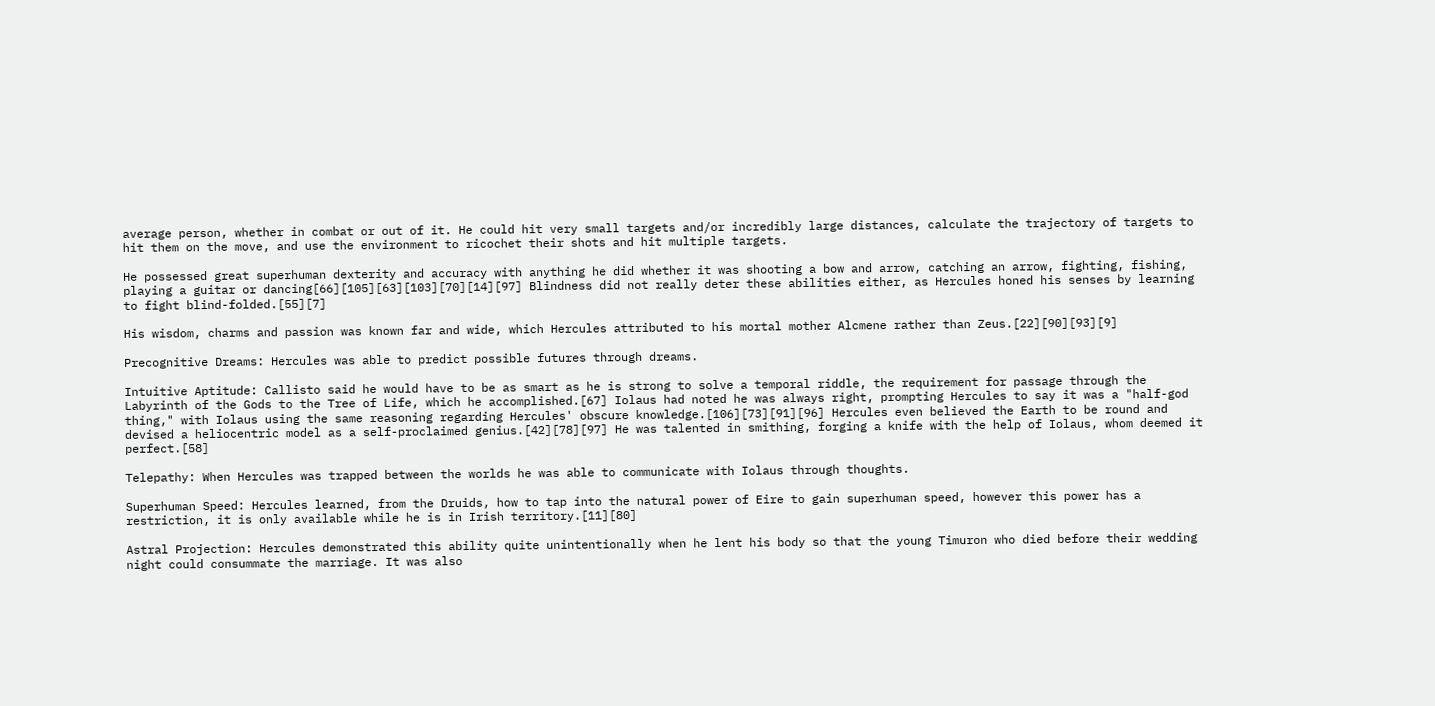average person, whether in combat or out of it. He could hit very small targets and/or incredibly large distances, calculate the trajectory of targets to hit them on the move, and use the environment to ricochet their shots and hit multiple targets.

He possessed great superhuman dexterity and accuracy with anything he did whether it was shooting a bow and arrow, catching an arrow, fighting, fishing, playing a guitar or dancing[66][105][63][103][70][14][97] Blindness did not really deter these abilities either, as Hercules honed his senses by learning to fight blind-folded.[55][7]

His wisdom, charms and passion was known far and wide, which Hercules attributed to his mortal mother Alcmene rather than Zeus.[22][90][93][9]

Precognitive Dreams: Hercules was able to predict possible futures through dreams.

Intuitive Aptitude: Callisto said he would have to be as smart as he is strong to solve a temporal riddle, the requirement for passage through the Labyrinth of the Gods to the Tree of Life, which he accomplished.[67] Iolaus had noted he was always right, prompting Hercules to say it was a "half-god thing," with Iolaus using the same reasoning regarding Hercules' obscure knowledge.[106][73][91][96] Hercules even believed the Earth to be round and devised a heliocentric model as a self-proclaimed genius.[42][78][97] He was talented in smithing, forging a knife with the help of Iolaus, whom deemed it perfect.[58]

Telepathy: When Hercules was trapped between the worlds he was able to communicate with Iolaus through thoughts.

Superhuman Speed: Hercules learned, from the Druids, how to tap into the natural power of Eire to gain superhuman speed, however this power has a restriction, it is only available while he is in Irish territory.[11][80]

Astral Projection: Hercules demonstrated this ability quite unintentionally when he lent his body so that the young Timuron who died before their wedding night could consummate the marriage. It was also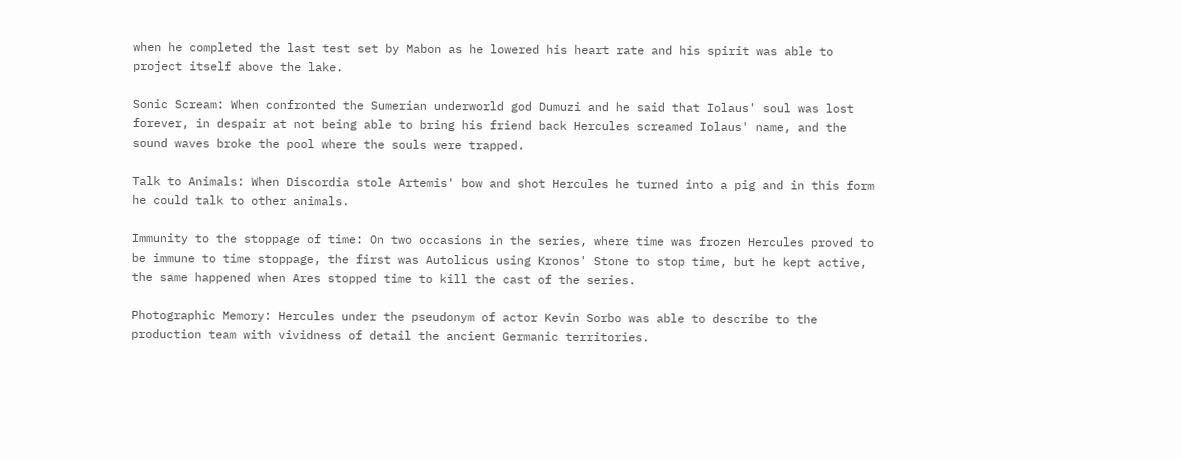when he completed the last test set by Mabon as he lowered his heart rate and his spirit was able to project itself above the lake.

Sonic Scream: When confronted the Sumerian underworld god Dumuzi and he said that Iolaus' soul was lost forever, in despair at not being able to bring his friend back Hercules screamed Iolaus' name, and the sound waves broke the pool where the souls were trapped.

Talk to Animals: When Discordia stole Artemis' bow and shot Hercules he turned into a pig and in this form he could talk to other animals.

Immunity to the stoppage of time: On two occasions in the series, where time was frozen Hercules proved to be immune to time stoppage, the first was Autolicus using Kronos' Stone to stop time, but he kept active, the same happened when Ares stopped time to kill the cast of the series.

Photographic Memory: Hercules under the pseudonym of actor Kevin Sorbo was able to describe to the production team with vividness of detail the ancient Germanic territories.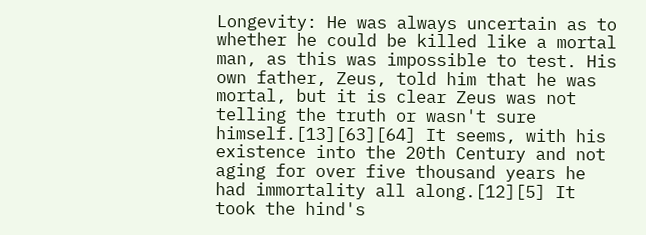Longevity: He was always uncertain as to whether he could be killed like a mortal man, as this was impossible to test. His own father, Zeus, told him that he was mortal, but it is clear Zeus was not telling the truth or wasn't sure himself.[13][63][64] It seems, with his existence into the 20th Century and not aging for over five thousand years he had immortality all along.[12][5] It took the hind's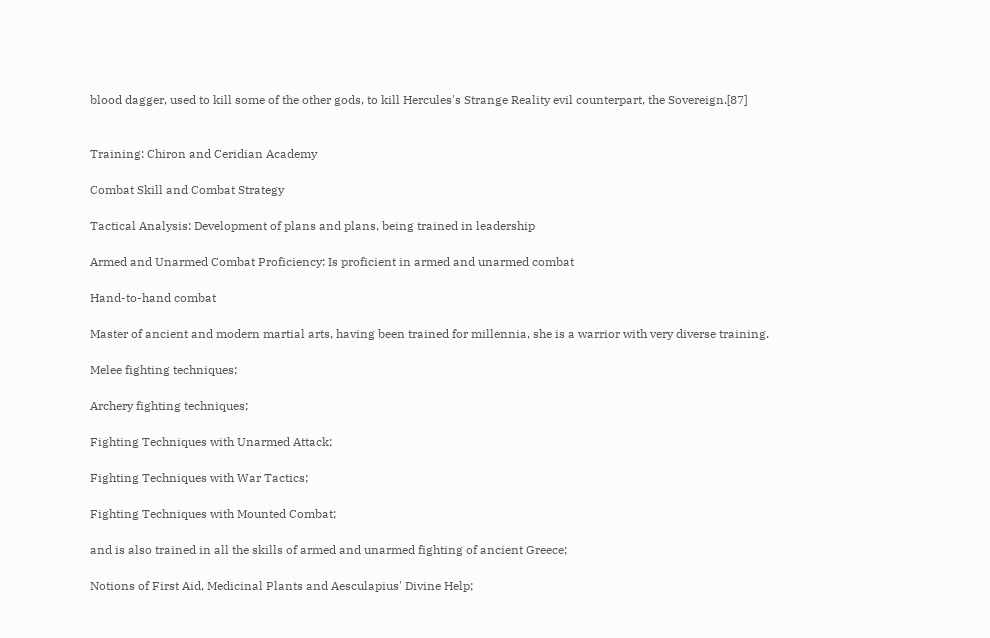blood dagger, used to kill some of the other gods, to kill Hercules's Strange Reality evil counterpart, the Sovereign.[87]


Training: Chiron and Ceridian Academy

Combat Skill and Combat Strategy

Tactical Analysis: Development of plans and plans, being trained in leadership

Armed and Unarmed Combat Proficiency: Is proficient in armed and unarmed combat

Hand-to-hand combat

Master of ancient and modern martial arts, having been trained for millennia, she is a warrior with very diverse training.

Melee fighting techniques;

Archery fighting techniques;

Fighting Techniques with Unarmed Attack;

Fighting Techniques with War Tactics;

Fighting Techniques with Mounted Combat;

and is also trained in all the skills of armed and unarmed fighting of ancient Greece;

Notions of First Aid, Medicinal Plants and Aesculapius' Divine Help;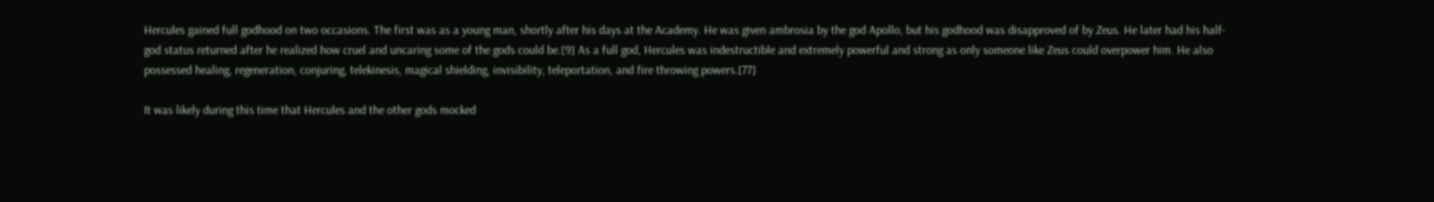Hercules gained full godhood on two occasions. The first was as a young man, shortly after his days at the Academy. He was given ambrosia by the god Apollo, but his godhood was disapproved of by Zeus. He later had his half-god status returned after he realized how cruel and uncaring some of the gods could be.[9] As a full god, Hercules was indestructible and extremely powerful and strong as only someone like Zeus could overpower him. He also possessed healing, regeneration, conjuring, telekinesis, magical shielding, invisibility, teleportation, and fire throwing powers.[77]

It was likely during this time that Hercules and the other gods mocked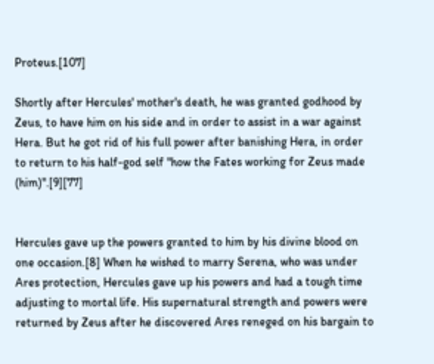Proteus.[107]

Shortly after Hercules' mother's death, he was granted godhood by Zeus, to have him on his side and in order to assist in a war against Hera. But he got rid of his full power after banishing Hera, in order to return to his half-god self "how the Fates working for Zeus made (him)".[9][77]


Hercules gave up the powers granted to him by his divine blood on one occasion.[8] When he wished to marry Serena, who was under Ares protection, Hercules gave up his powers and had a tough time adjusting to mortal life. His supernatural strength and powers were returned by Zeus after he discovered Ares reneged on his bargain to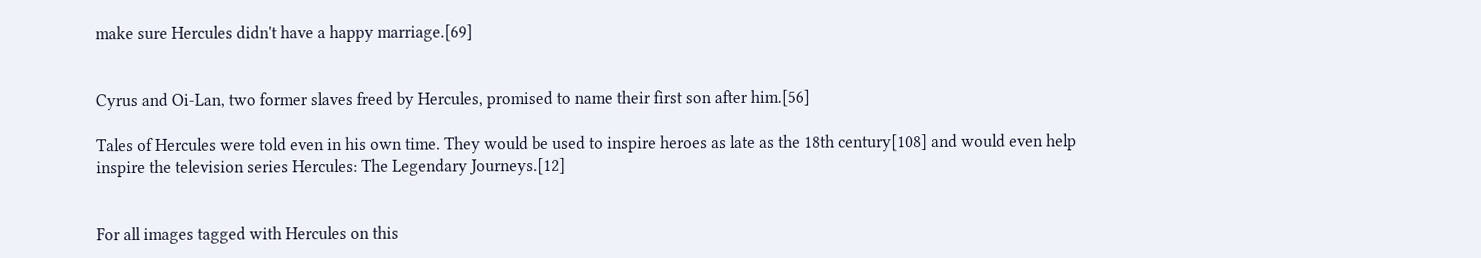make sure Hercules didn't have a happy marriage.[69]


Cyrus and Oi-Lan, two former slaves freed by Hercules, promised to name their first son after him.[56]

Tales of Hercules were told even in his own time. They would be used to inspire heroes as late as the 18th century[108] and would even help inspire the television series Hercules: The Legendary Journeys.[12]


For all images tagged with Hercules on this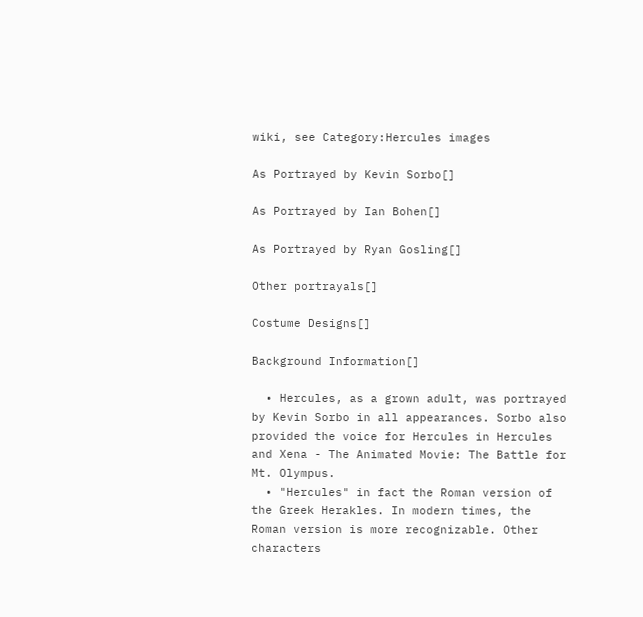wiki, see Category:Hercules images

As Portrayed by Kevin Sorbo[]

As Portrayed by Ian Bohen[]

As Portrayed by Ryan Gosling[]

Other portrayals[]

Costume Designs[]

Background Information[]

  • Hercules, as a grown adult, was portrayed by Kevin Sorbo in all appearances. Sorbo also provided the voice for Hercules in Hercules and Xena - The Animated Movie: The Battle for Mt. Olympus.
  • "Hercules" in fact the Roman version of the Greek Herakles. In modern times, the Roman version is more recognizable. Other characters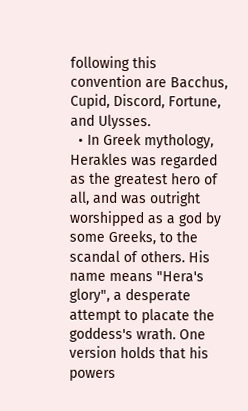following this convention are Bacchus, Cupid, Discord, Fortune, and Ulysses.
  • In Greek mythology, Herakles was regarded as the greatest hero of all, and was outright worshipped as a god by some Greeks, to the scandal of others. His name means "Hera's glory", a desperate attempt to placate the goddess's wrath. One version holds that his powers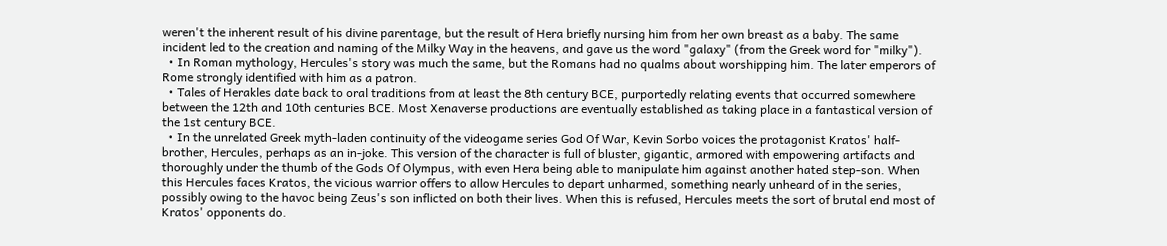weren't the inherent result of his divine parentage, but the result of Hera briefly nursing him from her own breast as a baby. The same incident led to the creation and naming of the Milky Way in the heavens, and gave us the word "galaxy" (from the Greek word for "milky").
  • In Roman mythology, Hercules's story was much the same, but the Romans had no qualms about worshipping him. The later emperors of Rome strongly identified with him as a patron.
  • Tales of Herakles date back to oral traditions from at least the 8th century BCE, purportedly relating events that occurred somewhere between the 12th and 10th centuries BCE. Most Xenaverse productions are eventually established as taking place in a fantastical version of the 1st century BCE.
  • In the unrelated Greek myth-laden continuity of the videogame series God Of War, Kevin Sorbo voices the protagonist Kratos' half-brother, Hercules, perhaps as an in-joke. This version of the character is full of bluster, gigantic, armored with empowering artifacts and thoroughly under the thumb of the Gods Of Olympus, with even Hera being able to manipulate him against another hated step-son. When this Hercules faces Kratos, the vicious warrior offers to allow Hercules to depart unharmed, something nearly unheard of in the series, possibly owing to the havoc being Zeus's son inflicted on both their lives. When this is refused, Hercules meets the sort of brutal end most of Kratos' opponents do.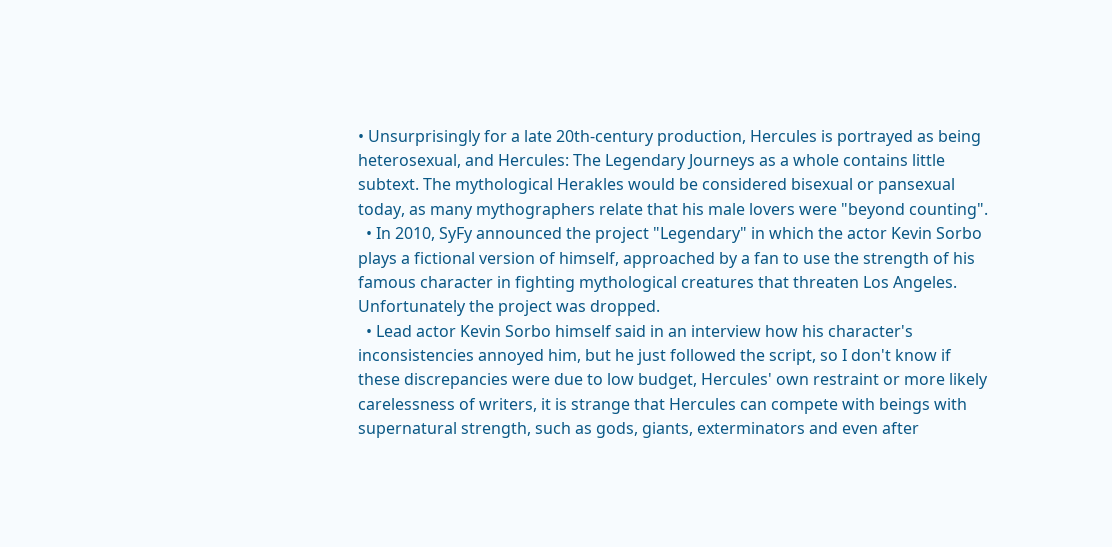• Unsurprisingly for a late 20th-century production, Hercules is portrayed as being heterosexual, and Hercules: The Legendary Journeys as a whole contains little subtext. The mythological Herakles would be considered bisexual or pansexual today, as many mythographers relate that his male lovers were "beyond counting".
  • In 2010, SyFy announced the project "Legendary" in which the actor Kevin Sorbo plays a fictional version of himself, approached by a fan to use the strength of his famous character in fighting mythological creatures that threaten Los Angeles. Unfortunately the project was dropped.
  • Lead actor Kevin Sorbo himself said in an interview how his character's inconsistencies annoyed him, but he just followed the script, so I don't know if these discrepancies were due to low budget, Hercules' own restraint or more likely carelessness of writers, it is strange that Hercules can compete with beings with supernatural strength, such as gods, giants, exterminators and even after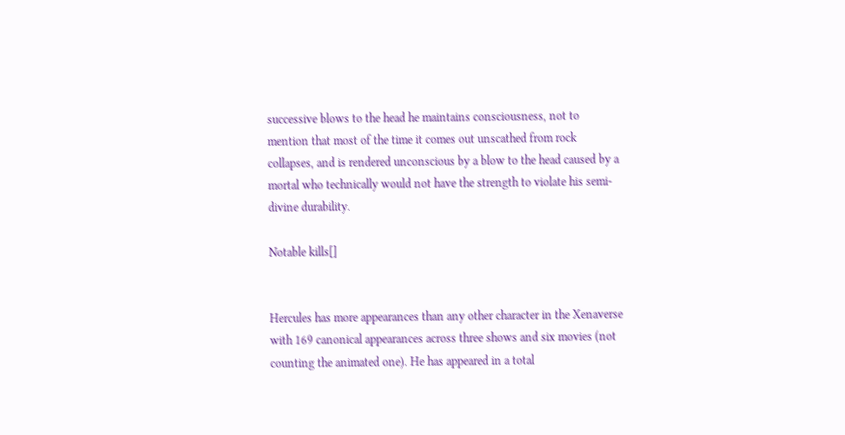successive blows to the head he maintains consciousness, not to mention that most of the time it comes out unscathed from rock collapses, and is rendered unconscious by a blow to the head caused by a mortal who technically would not have the strength to violate his semi-divine durability.

Notable kills[]


Hercules has more appearances than any other character in the Xenaverse with 169 canonical appearances across three shows and six movies (not counting the animated one). He has appeared in a total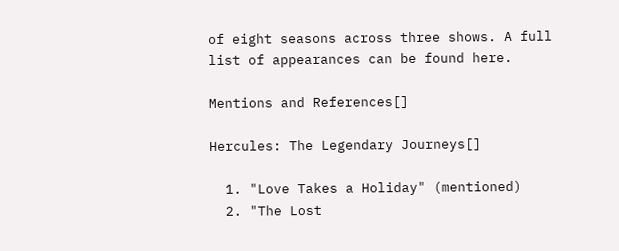of eight seasons across three shows. A full list of appearances can be found here.

Mentions and References[]

Hercules: The Legendary Journeys[]

  1. "Love Takes a Holiday" (mentioned)
  2. "The Lost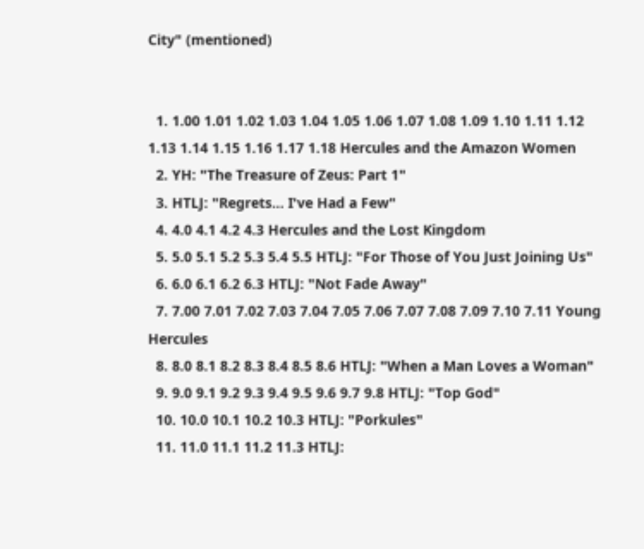City" (mentioned)


  1. 1.00 1.01 1.02 1.03 1.04 1.05 1.06 1.07 1.08 1.09 1.10 1.11 1.12 1.13 1.14 1.15 1.16 1.17 1.18 Hercules and the Amazon Women
  2. YH: "The Treasure of Zeus: Part 1"
  3. HTLJ: "Regrets... I've Had a Few"
  4. 4.0 4.1 4.2 4.3 Hercules and the Lost Kingdom
  5. 5.0 5.1 5.2 5.3 5.4 5.5 HTLJ: "For Those of You Just Joining Us"
  6. 6.0 6.1 6.2 6.3 HTLJ: "Not Fade Away"
  7. 7.00 7.01 7.02 7.03 7.04 7.05 7.06 7.07 7.08 7.09 7.10 7.11 Young Hercules
  8. 8.0 8.1 8.2 8.3 8.4 8.5 8.6 HTLJ: "When a Man Loves a Woman"
  9. 9.0 9.1 9.2 9.3 9.4 9.5 9.6 9.7 9.8 HTLJ: "Top God"
  10. 10.0 10.1 10.2 10.3 HTLJ: "Porkules"
  11. 11.0 11.1 11.2 11.3 HTLJ: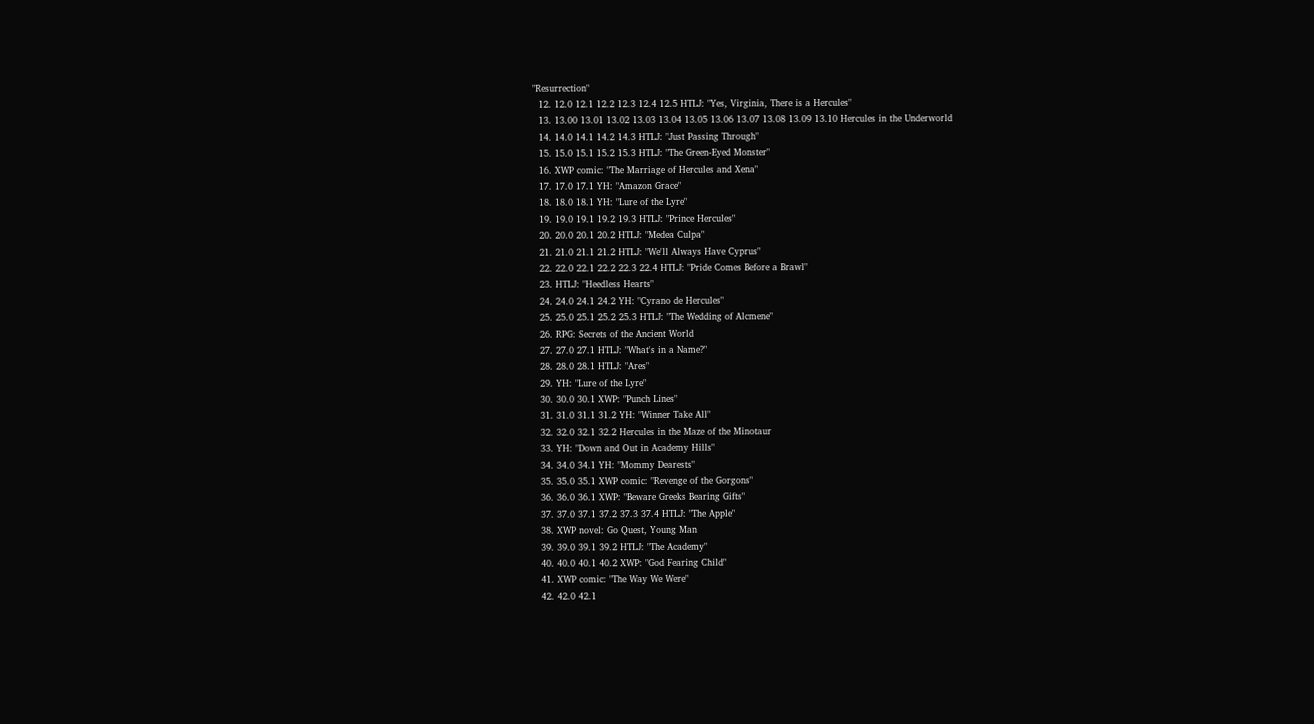"Resurrection"
  12. 12.0 12.1 12.2 12.3 12.4 12.5 HTLJ: "Yes, Virginia, There is a Hercules"
  13. 13.00 13.01 13.02 13.03 13.04 13.05 13.06 13.07 13.08 13.09 13.10 Hercules in the Underworld
  14. 14.0 14.1 14.2 14.3 HTLJ: "Just Passing Through"
  15. 15.0 15.1 15.2 15.3 HTLJ: "The Green-Eyed Monster"
  16. XWP comic: "The Marriage of Hercules and Xena"
  17. 17.0 17.1 YH: "Amazon Grace"
  18. 18.0 18.1 YH: "Lure of the Lyre"
  19. 19.0 19.1 19.2 19.3 HTLJ: "Prince Hercules"
  20. 20.0 20.1 20.2 HTLJ: "Medea Culpa"
  21. 21.0 21.1 21.2 HTLJ: "We'll Always Have Cyprus"
  22. 22.0 22.1 22.2 22.3 22.4 HTLJ: "Pride Comes Before a Brawl"
  23. HTLJ: "Heedless Hearts"
  24. 24.0 24.1 24.2 YH: "Cyrano de Hercules"
  25. 25.0 25.1 25.2 25.3 HTLJ: "The Wedding of Alcmene"
  26. RPG: Secrets of the Ancient World
  27. 27.0 27.1 HTLJ: "What's in a Name?"
  28. 28.0 28.1 HTLJ: "Ares"
  29. YH: "Lure of the Lyre"
  30. 30.0 30.1 XWP: "Punch Lines"
  31. 31.0 31.1 31.2 YH: "Winner Take All"
  32. 32.0 32.1 32.2 Hercules in the Maze of the Minotaur
  33. YH: "Down and Out in Academy Hills"
  34. 34.0 34.1 YH: "Mommy Dearests"
  35. 35.0 35.1 XWP comic: "Revenge of the Gorgons"
  36. 36.0 36.1 XWP: "Beware Greeks Bearing Gifts"
  37. 37.0 37.1 37.2 37.3 37.4 HTLJ: "The Apple"
  38. XWP novel: Go Quest, Young Man
  39. 39.0 39.1 39.2 HTLJ: "The Academy"
  40. 40.0 40.1 40.2 XWP: "God Fearing Child"
  41. XWP comic: "The Way We Were"
  42. 42.0 42.1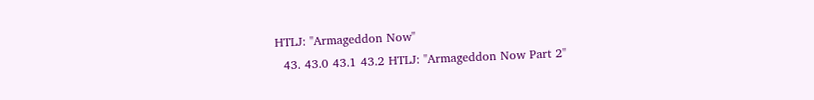HTLJ: "Armageddon Now"
  43. 43.0 43.1 43.2 HTLJ: "Armageddon Now Part 2"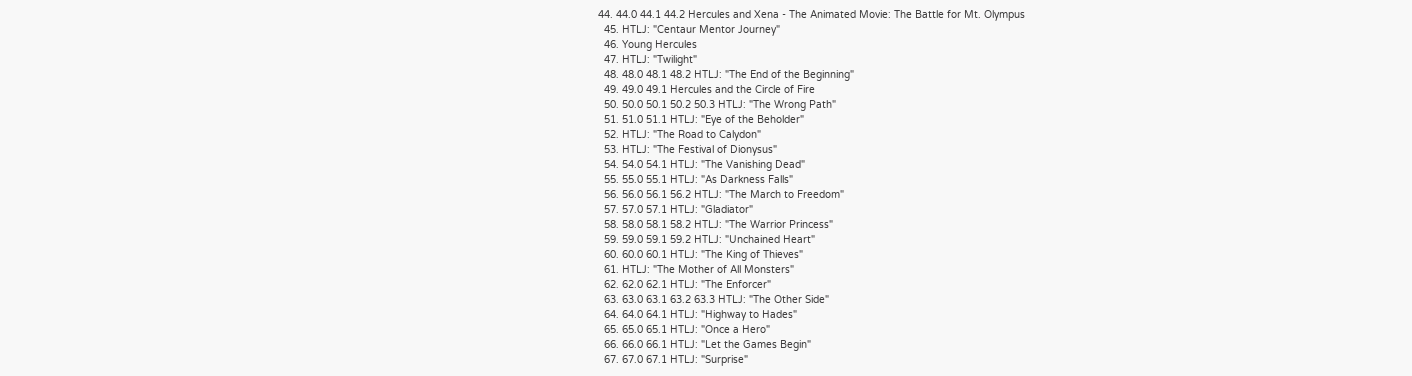44. 44.0 44.1 44.2 Hercules and Xena - The Animated Movie: The Battle for Mt. Olympus
  45. HTLJ: "Centaur Mentor Journey"
  46. Young Hercules
  47. HTLJ: "Twilight"
  48. 48.0 48.1 48.2 HTLJ: "The End of the Beginning"
  49. 49.0 49.1 Hercules and the Circle of Fire
  50. 50.0 50.1 50.2 50.3 HTLJ: "The Wrong Path"
  51. 51.0 51.1 HTLJ: "Eye of the Beholder"
  52. HTLJ: "The Road to Calydon"
  53. HTLJ: "The Festival of Dionysus"
  54. 54.0 54.1 HTLJ: "The Vanishing Dead"
  55. 55.0 55.1 HTLJ: "As Darkness Falls"
  56. 56.0 56.1 56.2 HTLJ: "The March to Freedom"
  57. 57.0 57.1 HTLJ: "Gladiator"
  58. 58.0 58.1 58.2 HTLJ: "The Warrior Princess"
  59. 59.0 59.1 59.2 HTLJ: "Unchained Heart"
  60. 60.0 60.1 HTLJ: "The King of Thieves"
  61. HTLJ: "The Mother of All Monsters"
  62. 62.0 62.1 HTLJ: "The Enforcer"
  63. 63.0 63.1 63.2 63.3 HTLJ: "The Other Side"
  64. 64.0 64.1 HTLJ: "Highway to Hades"
  65. 65.0 65.1 HTLJ: "Once a Hero"
  66. 66.0 66.1 HTLJ: "Let the Games Begin"
  67. 67.0 67.1 HTLJ: "Surprise"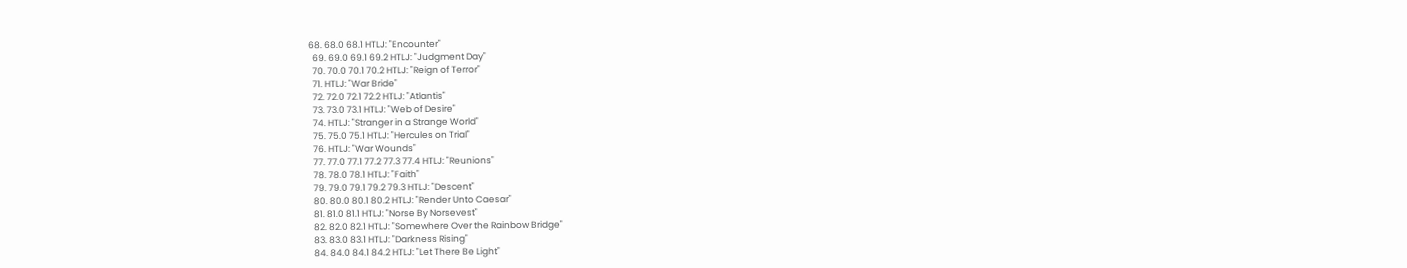68. 68.0 68.1 HTLJ: "Encounter"
  69. 69.0 69.1 69.2 HTLJ: "Judgment Day"
  70. 70.0 70.1 70.2 HTLJ: "Reign of Terror"
  71. HTLJ: "War Bride"
  72. 72.0 72.1 72.2 HTLJ: "Atlantis"
  73. 73.0 73.1 HTLJ: "Web of Desire"
  74. HTLJ: "Stranger in a Strange World"
  75. 75.0 75.1 HTLJ: "Hercules on Trial"
  76. HTLJ: "War Wounds"
  77. 77.0 77.1 77.2 77.3 77.4 HTLJ: "Reunions"
  78. 78.0 78.1 HTLJ: "Faith"
  79. 79.0 79.1 79.2 79.3 HTLJ: "Descent"
  80. 80.0 80.1 80.2 HTLJ: "Render Unto Caesar"
  81. 81.0 81.1 HTLJ: "Norse By Norsevest"
  82. 82.0 82.1 HTLJ: "Somewhere Over the Rainbow Bridge"
  83. 83.0 83.1 HTLJ: "Darkness Rising"
  84. 84.0 84.1 84.2 HTLJ: "Let There Be Light"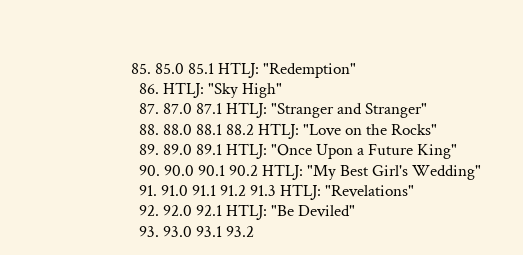85. 85.0 85.1 HTLJ: "Redemption"
  86. HTLJ: "Sky High"
  87. 87.0 87.1 HTLJ: "Stranger and Stranger"
  88. 88.0 88.1 88.2 HTLJ: "Love on the Rocks"
  89. 89.0 89.1 HTLJ: "Once Upon a Future King"
  90. 90.0 90.1 90.2 HTLJ: "My Best Girl's Wedding"
  91. 91.0 91.1 91.2 91.3 HTLJ: "Revelations"
  92. 92.0 92.1 HTLJ: "Be Deviled"
  93. 93.0 93.1 93.2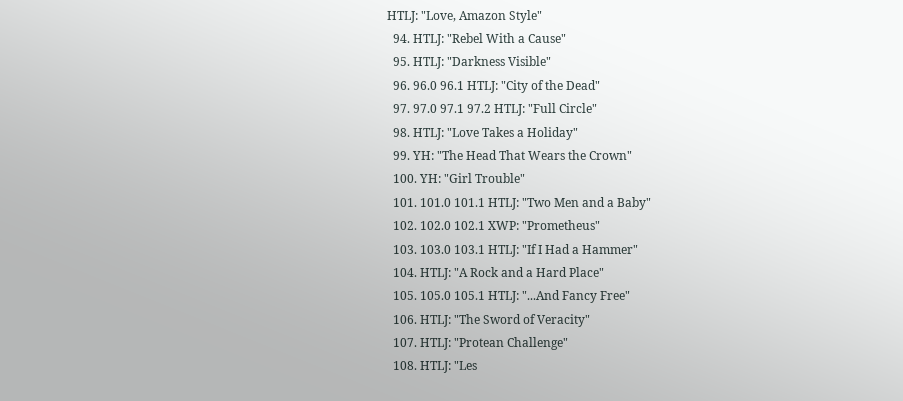HTLJ: "Love, Amazon Style"
  94. HTLJ: "Rebel With a Cause"
  95. HTLJ: "Darkness Visible"
  96. 96.0 96.1 HTLJ: "City of the Dead"
  97. 97.0 97.1 97.2 HTLJ: "Full Circle"
  98. HTLJ: "Love Takes a Holiday"
  99. YH: "The Head That Wears the Crown"
  100. YH: "Girl Trouble"
  101. 101.0 101.1 HTLJ: "Two Men and a Baby"
  102. 102.0 102.1 XWP: "Prometheus"
  103. 103.0 103.1 HTLJ: "If I Had a Hammer"
  104. HTLJ: "A Rock and a Hard Place"
  105. 105.0 105.1 HTLJ: "...And Fancy Free"
  106. HTLJ: "The Sword of Veracity"
  107. HTLJ: "Protean Challenge"
  108. HTLJ: "Les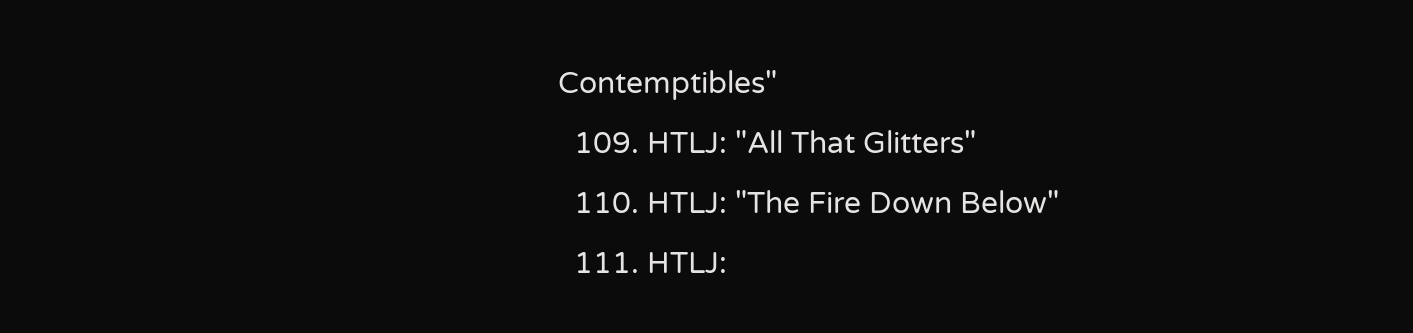Contemptibles"
  109. HTLJ: "All That Glitters"
  110. HTLJ: "The Fire Down Below"
  111. HTLJ: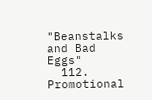"Beanstalks and Bad Eggs"
  112. Promotional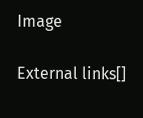Image

External links[]